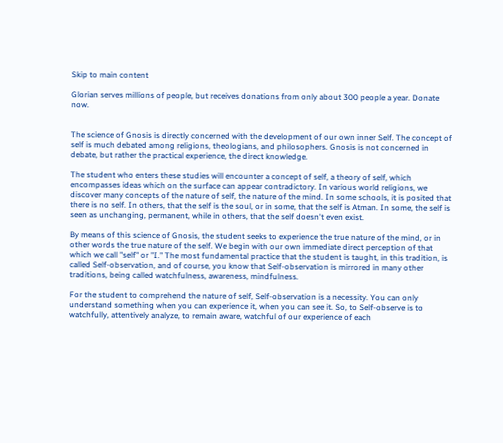Skip to main content

Glorian serves millions of people, but receives donations from only about 300 people a year. Donate now.


The science of Gnosis is directly concerned with the development of our own inner Self. The concept of self is much debated among religions, theologians, and philosophers. Gnosis is not concerned in debate, but rather the practical experience, the direct knowledge.

The student who enters these studies will encounter a concept of self, a theory of self, which encompasses ideas which on the surface can appear contradictory. In various world religions, we discover many concepts of the nature of self, the nature of the mind. In some schools, it is posited that there is no self. In others, that the self is the soul, or in some, that the self is Atman. In some, the self is seen as unchanging, permanent, while in others, that the self doesn't even exist.

By means of this science of Gnosis, the student seeks to experience the true nature of the mind, or in other words the true nature of the self. We begin with our own immediate direct perception of that which we call "self" or "I." The most fundamental practice that the student is taught, in this tradition, is called Self-observation, and of course, you know that Self-observation is mirrored in many other traditions, being called watchfulness, awareness, mindfulness.

For the student to comprehend the nature of self, Self-observation is a necessity. You can only understand something when you can experience it, when you can see it. So, to Self-observe is to watchfully, attentively analyze, to remain aware, watchful of our experience of each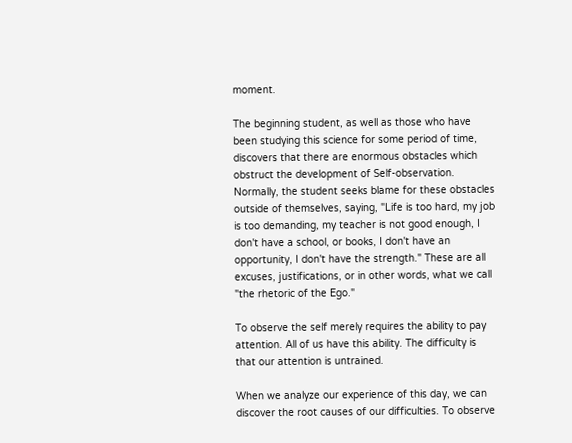moment.

The beginning student, as well as those who have been studying this science for some period of time, discovers that there are enormous obstacles which obstruct the development of Self-observation. Normally, the student seeks blame for these obstacles outside of themselves, saying, "Life is too hard, my job is too demanding, my teacher is not good enough, I don't have a school, or books, I don't have an opportunity, I don't have the strength." These are all excuses, justifications, or in other words, what we call "the rhetoric of the Ego."

To observe the self merely requires the ability to pay attention. All of us have this ability. The difficulty is that our attention is untrained.

When we analyze our experience of this day, we can discover the root causes of our difficulties. To observe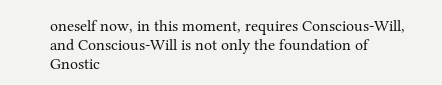oneself now, in this moment, requires Conscious-Will, and Conscious-Will is not only the foundation of Gnostic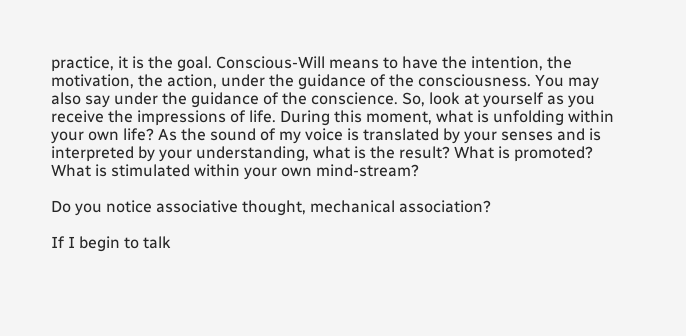practice, it is the goal. Conscious-Will means to have the intention, the motivation, the action, under the guidance of the consciousness. You may also say under the guidance of the conscience. So, look at yourself as you receive the impressions of life. During this moment, what is unfolding within your own life? As the sound of my voice is translated by your senses and is interpreted by your understanding, what is the result? What is promoted? What is stimulated within your own mind-stream?

Do you notice associative thought, mechanical association?

If I begin to talk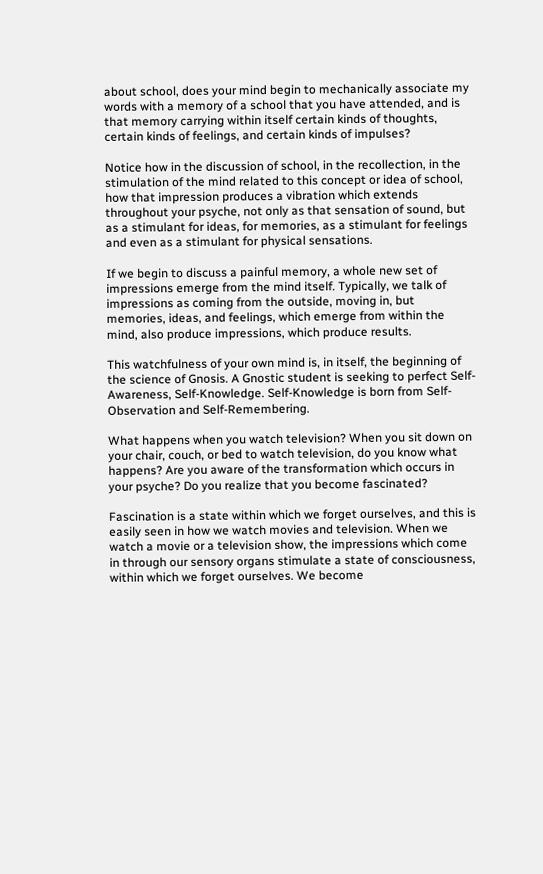about school, does your mind begin to mechanically associate my words with a memory of a school that you have attended, and is that memory carrying within itself certain kinds of thoughts, certain kinds of feelings, and certain kinds of impulses?

Notice how in the discussion of school, in the recollection, in the stimulation of the mind related to this concept or idea of school, how that impression produces a vibration which extends throughout your psyche, not only as that sensation of sound, but as a stimulant for ideas, for memories, as a stimulant for feelings and even as a stimulant for physical sensations.

If we begin to discuss a painful memory, a whole new set of impressions emerge from the mind itself. Typically, we talk of impressions as coming from the outside, moving in, but memories, ideas, and feelings, which emerge from within the mind, also produce impressions, which produce results.

This watchfulness of your own mind is, in itself, the beginning of the science of Gnosis. A Gnostic student is seeking to perfect Self-Awareness, Self-Knowledge. Self-Knowledge is born from Self-Observation and Self-Remembering.

What happens when you watch television? When you sit down on your chair, couch, or bed to watch television, do you know what happens? Are you aware of the transformation which occurs in your psyche? Do you realize that you become fascinated?

Fascination is a state within which we forget ourselves, and this is easily seen in how we watch movies and television. When we watch a movie or a television show, the impressions which come in through our sensory organs stimulate a state of consciousness, within which we forget ourselves. We become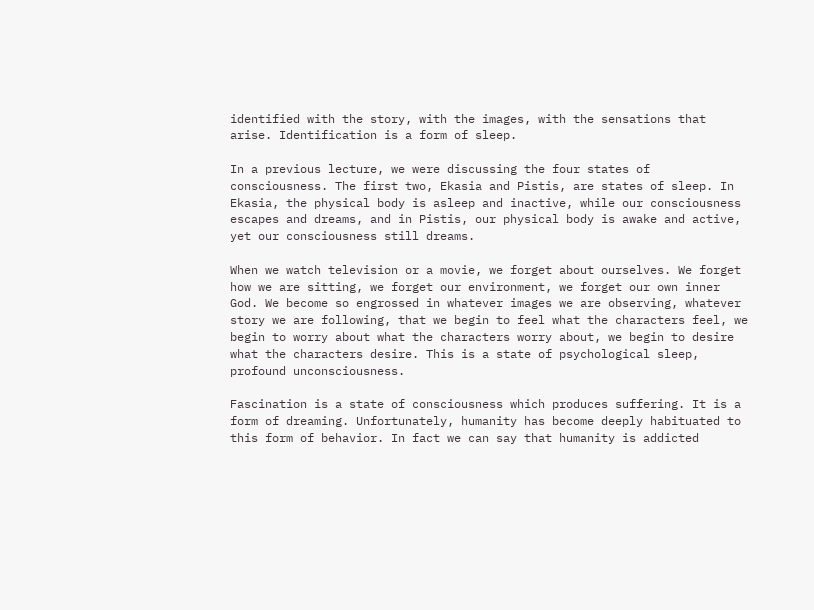identified with the story, with the images, with the sensations that arise. Identification is a form of sleep.

In a previous lecture, we were discussing the four states of consciousness. The first two, Ekasia and Pistis, are states of sleep. In Ekasia, the physical body is asleep and inactive, while our consciousness escapes and dreams, and in Pistis, our physical body is awake and active, yet our consciousness still dreams.

When we watch television or a movie, we forget about ourselves. We forget how we are sitting, we forget our environment, we forget our own inner God. We become so engrossed in whatever images we are observing, whatever story we are following, that we begin to feel what the characters feel, we begin to worry about what the characters worry about, we begin to desire what the characters desire. This is a state of psychological sleep, profound unconsciousness.

Fascination is a state of consciousness which produces suffering. It is a form of dreaming. Unfortunately, humanity has become deeply habituated to this form of behavior. In fact we can say that humanity is addicted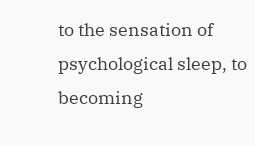to the sensation of psychological sleep, to becoming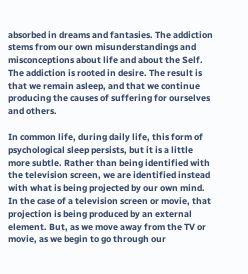absorbed in dreams and fantasies. The addiction stems from our own misunderstandings and misconceptions about life and about the Self. The addiction is rooted in desire. The result is that we remain asleep, and that we continue producing the causes of suffering for ourselves and others.

In common life, during daily life, this form of psychological sleep persists, but it is a little more subtle. Rather than being identified with the television screen, we are identified instead with what is being projected by our own mind. In the case of a television screen or movie, that projection is being produced by an external element. But, as we move away from the TV or movie, as we begin to go through our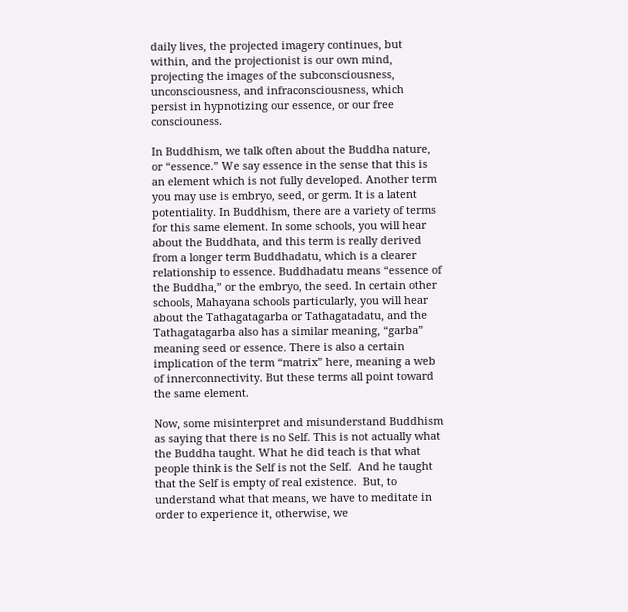daily lives, the projected imagery continues, but within, and the projectionist is our own mind, projecting the images of the subconsciousness, unconsciousness, and infraconsciousness, which persist in hypnotizing our essence, or our free consciouness.

In Buddhism, we talk often about the Buddha nature, or “essence.” We say essence in the sense that this is an element which is not fully developed. Another term you may use is embryo, seed, or germ. It is a latent potentiality. In Buddhism, there are a variety of terms for this same element. In some schools, you will hear about the Buddhata, and this term is really derived from a longer term Buddhadatu, which is a clearer relationship to essence. Buddhadatu means “essence of the Buddha,” or the embryo, the seed. In certain other schools, Mahayana schools particularly, you will hear about the Tathagatagarba or Tathagatadatu, and the Tathagatagarba also has a similar meaning, “garba” meaning seed or essence. There is also a certain implication of the term “matrix” here, meaning a web of innerconnectivity. But these terms all point toward the same element.

Now, some misinterpret and misunderstand Buddhism as saying that there is no Self. This is not actually what the Buddha taught. What he did teach is that what people think is the Self is not the Self.  And he taught that the Self is empty of real existence.  But, to understand what that means, we have to meditate in order to experience it, otherwise, we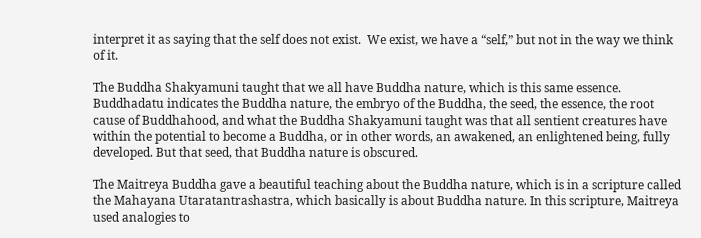interpret it as saying that the self does not exist.  We exist, we have a “self,” but not in the way we think of it.

The Buddha Shakyamuni taught that we all have Buddha nature, which is this same essence. Buddhadatu indicates the Buddha nature, the embryo of the Buddha, the seed, the essence, the root cause of Buddhahood, and what the Buddha Shakyamuni taught was that all sentient creatures have within the potential to become a Buddha, or in other words, an awakened, an enlightened being, fully developed. But that seed, that Buddha nature is obscured.

The Maitreya Buddha gave a beautiful teaching about the Buddha nature, which is in a scripture called the Mahayana Utaratantrashastra, which basically is about Buddha nature. In this scripture, Maitreya used analogies to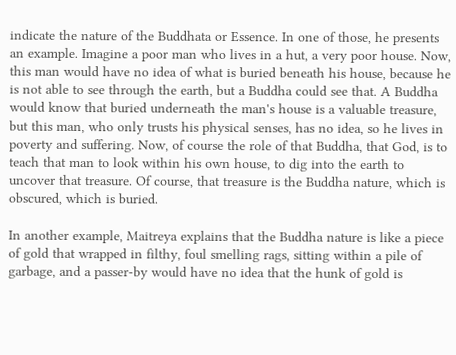indicate the nature of the Buddhata or Essence. In one of those, he presents an example. Imagine a poor man who lives in a hut, a very poor house. Now, this man would have no idea of what is buried beneath his house, because he is not able to see through the earth, but a Buddha could see that. A Buddha would know that buried underneath the man's house is a valuable treasure, but this man, who only trusts his physical senses, has no idea, so he lives in poverty and suffering. Now, of course the role of that Buddha, that God, is to teach that man to look within his own house, to dig into the earth to uncover that treasure. Of course, that treasure is the Buddha nature, which is obscured, which is buried.

In another example, Maitreya explains that the Buddha nature is like a piece of gold that wrapped in filthy, foul smelling rags, sitting within a pile of garbage, and a passer-by would have no idea that the hunk of gold is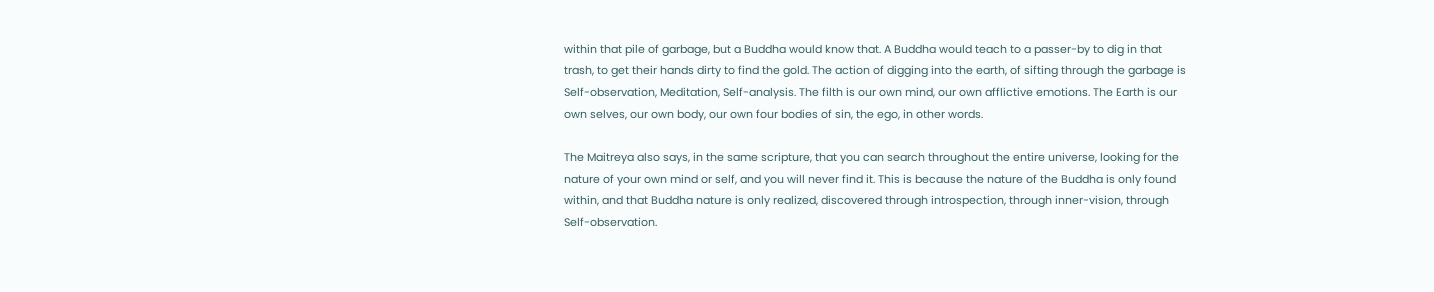within that pile of garbage, but a Buddha would know that. A Buddha would teach to a passer-by to dig in that trash, to get their hands dirty to find the gold. The action of digging into the earth, of sifting through the garbage is Self-observation, Meditation, Self-analysis. The filth is our own mind, our own afflictive emotions. The Earth is our own selves, our own body, our own four bodies of sin, the ego, in other words.

The Maitreya also says, in the same scripture, that you can search throughout the entire universe, looking for the nature of your own mind or self, and you will never find it. This is because the nature of the Buddha is only found within, and that Buddha nature is only realized, discovered through introspection, through inner-vision, through Self-observation.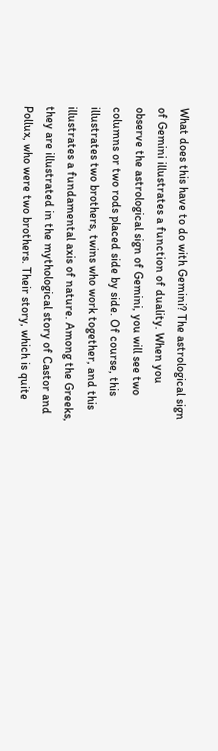What does this have to do with Gemini? The astrological sign of Gemini illustrates a function of duality. When you observe the astrological sign of Gemini, you will see two columns or two rods placed side by side. Of course, this illustrates two brothers, twins who work together, and this illustrates a fundamental axis of nature. Among the Greeks, they are illustrated in the mythological story of Castor and Pollux, who were two brothers. Their story, which is quite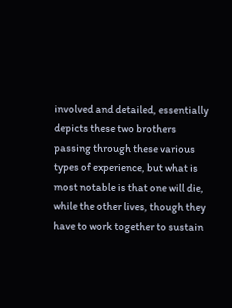involved and detailed, essentially depicts these two brothers passing through these various types of experience, but what is most notable is that one will die, while the other lives, though they have to work together to sustain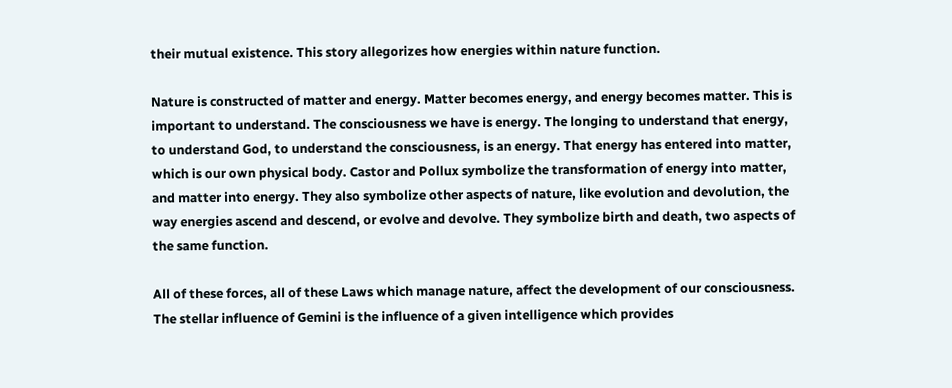their mutual existence. This story allegorizes how energies within nature function.

Nature is constructed of matter and energy. Matter becomes energy, and energy becomes matter. This is important to understand. The consciousness we have is energy. The longing to understand that energy, to understand God, to understand the consciousness, is an energy. That energy has entered into matter, which is our own physical body. Castor and Pollux symbolize the transformation of energy into matter, and matter into energy. They also symbolize other aspects of nature, like evolution and devolution, the way energies ascend and descend, or evolve and devolve. They symbolize birth and death, two aspects of the same function.

All of these forces, all of these Laws which manage nature, affect the development of our consciousness. The stellar influence of Gemini is the influence of a given intelligence which provides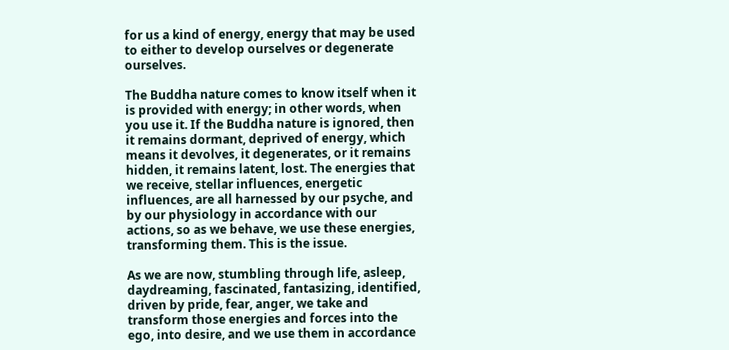for us a kind of energy, energy that may be used to either to develop ourselves or degenerate ourselves.

The Buddha nature comes to know itself when it is provided with energy; in other words, when you use it. If the Buddha nature is ignored, then it remains dormant, deprived of energy, which means it devolves, it degenerates, or it remains hidden, it remains latent, lost. The energies that we receive, stellar influences, energetic influences, are all harnessed by our psyche, and by our physiology in accordance with our actions, so as we behave, we use these energies, transforming them. This is the issue.

As we are now, stumbling through life, asleep, daydreaming, fascinated, fantasizing, identified, driven by pride, fear, anger, we take and transform those energies and forces into the ego, into desire, and we use them in accordance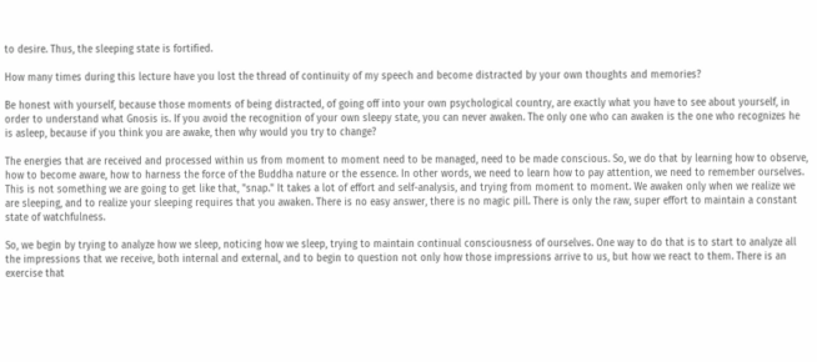to desire. Thus, the sleeping state is fortified.

How many times during this lecture have you lost the thread of continuity of my speech and become distracted by your own thoughts and memories?

Be honest with yourself, because those moments of being distracted, of going off into your own psychological country, are exactly what you have to see about yourself, in order to understand what Gnosis is. If you avoid the recognition of your own sleepy state, you can never awaken. The only one who can awaken is the one who recognizes he is asleep, because if you think you are awake, then why would you try to change?

The energies that are received and processed within us from moment to moment need to be managed, need to be made conscious. So, we do that by learning how to observe, how to become aware, how to harness the force of the Buddha nature or the essence. In other words, we need to learn how to pay attention, we need to remember ourselves. This is not something we are going to get like that, "snap." It takes a lot of effort and self-analysis, and trying from moment to moment. We awaken only when we realize we are sleeping, and to realize your sleeping requires that you awaken. There is no easy answer, there is no magic pill. There is only the raw, super effort to maintain a constant state of watchfulness.

So, we begin by trying to analyze how we sleep, noticing how we sleep, trying to maintain continual consciousness of ourselves. One way to do that is to start to analyze all the impressions that we receive, both internal and external, and to begin to question not only how those impressions arrive to us, but how we react to them. There is an exercise that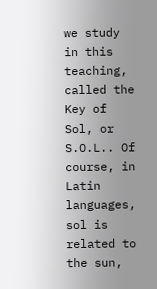we study in this teaching, called the Key of Sol, or S.O.L.. Of course, in Latin languages, sol is related to the sun,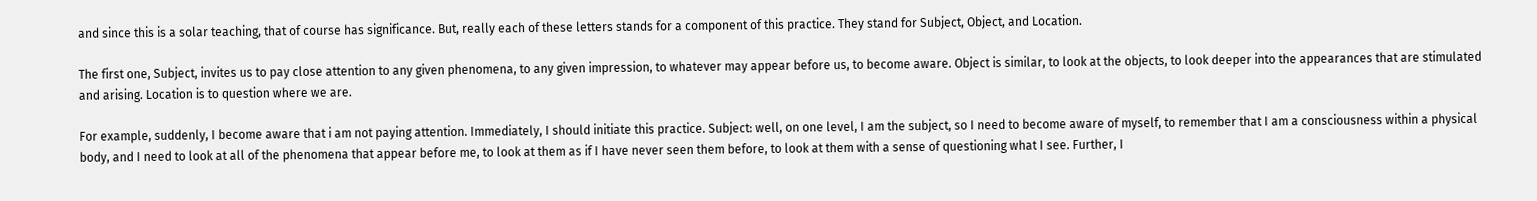and since this is a solar teaching, that of course has significance. But, really each of these letters stands for a component of this practice. They stand for Subject, Object, and Location.

The first one, Subject, invites us to pay close attention to any given phenomena, to any given impression, to whatever may appear before us, to become aware. Object is similar, to look at the objects, to look deeper into the appearances that are stimulated and arising. Location is to question where we are.

For example, suddenly, I become aware that i am not paying attention. Immediately, I should initiate this practice. Subject: well, on one level, I am the subject, so I need to become aware of myself, to remember that I am a consciousness within a physical body, and I need to look at all of the phenomena that appear before me, to look at them as if I have never seen them before, to look at them with a sense of questioning what I see. Further, I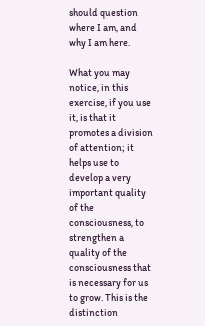should question where I am, and why I am here.

What you may notice, in this exercise, if you use it, is that it promotes a division of attention; it helps use to develop a very important quality of the consciousness, to strengthen a quality of the consciousness that is necessary for us to grow. This is the distinction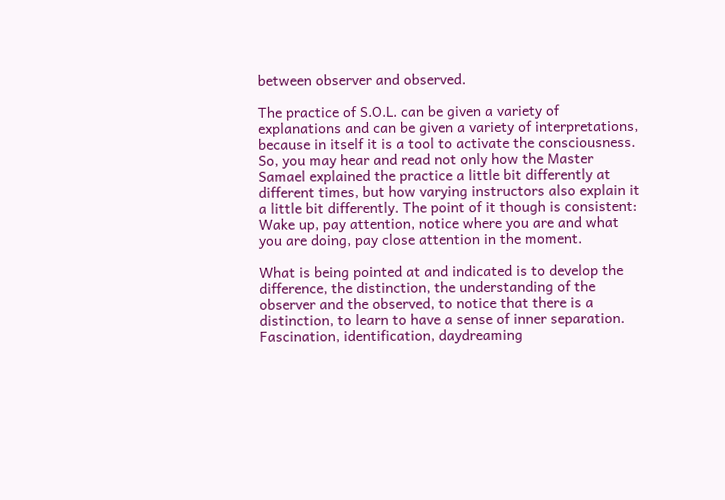between observer and observed.

The practice of S.O.L. can be given a variety of explanations and can be given a variety of interpretations, because in itself it is a tool to activate the consciousness. So, you may hear and read not only how the Master Samael explained the practice a little bit differently at different times, but how varying instructors also explain it a little bit differently. The point of it though is consistent: Wake up, pay attention, notice where you are and what you are doing, pay close attention in the moment.

What is being pointed at and indicated is to develop the difference, the distinction, the understanding of the observer and the observed, to notice that there is a distinction, to learn to have a sense of inner separation. Fascination, identification, daydreaming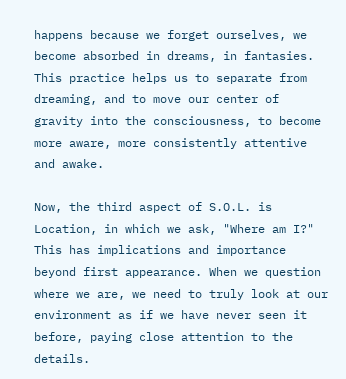happens because we forget ourselves, we become absorbed in dreams, in fantasies. This practice helps us to separate from dreaming, and to move our center of gravity into the consciousness, to become more aware, more consistently attentive and awake.

Now, the third aspect of S.O.L. is Location, in which we ask, "Where am I?" This has implications and importance beyond first appearance. When we question where we are, we need to truly look at our environment as if we have never seen it before, paying close attention to the details.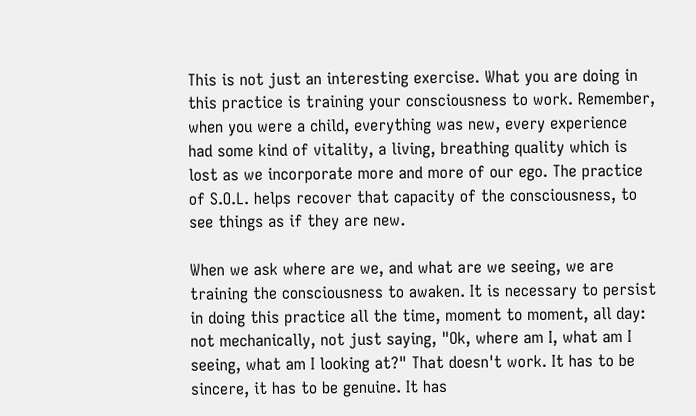This is not just an interesting exercise. What you are doing in this practice is training your consciousness to work. Remember, when you were a child, everything was new, every experience had some kind of vitality, a living, breathing quality which is lost as we incorporate more and more of our ego. The practice of S.O.L. helps recover that capacity of the consciousness, to see things as if they are new.

When we ask where are we, and what are we seeing, we are training the consciousness to awaken. It is necessary to persist in doing this practice all the time, moment to moment, all day: not mechanically, not just saying, "Ok, where am I, what am I seeing, what am I looking at?" That doesn't work. It has to be sincere, it has to be genuine. It has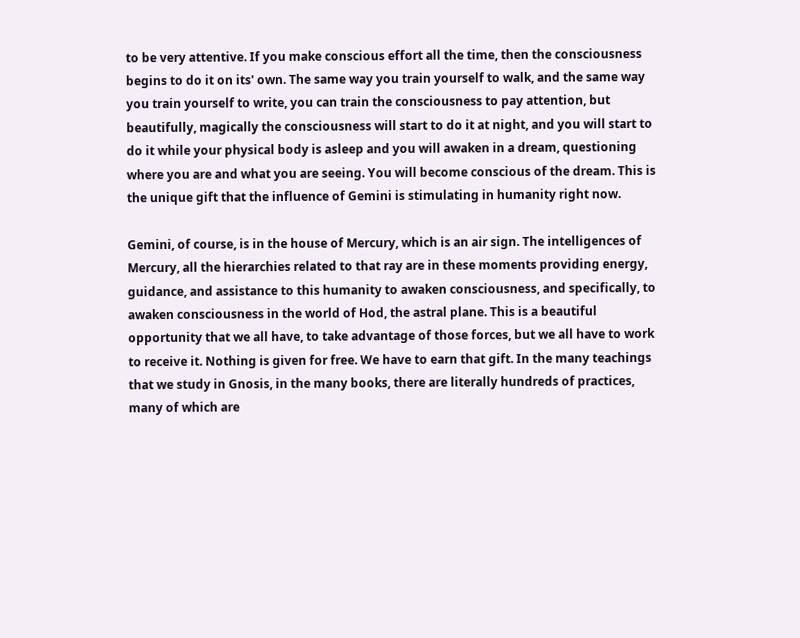to be very attentive. If you make conscious effort all the time, then the consciousness begins to do it on its' own. The same way you train yourself to walk, and the same way you train yourself to write, you can train the consciousness to pay attention, but beautifully, magically the consciousness will start to do it at night, and you will start to do it while your physical body is asleep and you will awaken in a dream, questioning where you are and what you are seeing. You will become conscious of the dream. This is the unique gift that the influence of Gemini is stimulating in humanity right now.

Gemini, of course, is in the house of Mercury, which is an air sign. The intelligences of Mercury, all the hierarchies related to that ray are in these moments providing energy, guidance, and assistance to this humanity to awaken consciousness, and specifically, to awaken consciousness in the world of Hod, the astral plane. This is a beautiful opportunity that we all have, to take advantage of those forces, but we all have to work to receive it. Nothing is given for free. We have to earn that gift. In the many teachings that we study in Gnosis, in the many books, there are literally hundreds of practices, many of which are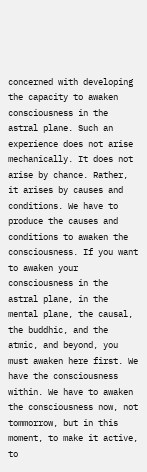concerned with developing the capacity to awaken consciousness in the astral plane. Such an experience does not arise mechanically. It does not arise by chance. Rather, it arises by causes and conditions. We have to produce the causes and conditions to awaken the consciousness. If you want to awaken your consciousness in the astral plane, in the mental plane, the causal, the buddhic, and the atmic, and beyond, you must awaken here first. We have the consciousness within. We have to awaken the consciousness now, not tommorrow, but in this moment, to make it active, to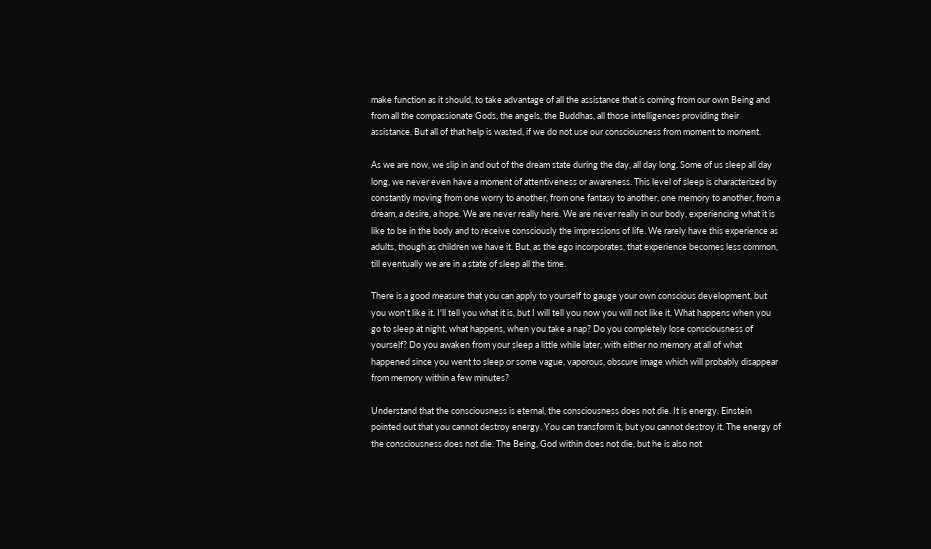make function as it should, to take advantage of all the assistance that is coming from our own Being and from all the compassionate Gods, the angels, the Buddhas, all those intelligences providing their assistance. But all of that help is wasted, if we do not use our consciousness from moment to moment.

As we are now, we slip in and out of the dream state during the day, all day long. Some of us sleep all day long, we never even have a moment of attentiveness or awareness. This level of sleep is characterized by constantly moving from one worry to another, from one fantasy to another, one memory to another, from a dream, a desire, a hope. We are never really here. We are never really in our body, experiencing what it is like to be in the body and to receive consciously the impressions of life. We rarely have this experience as adults, though as children we have it. But, as the ego incorporates, that experience becomes less common, till eventually we are in a state of sleep all the time.

There is a good measure that you can apply to yourself to gauge your own conscious development, but you won't like it. I'll tell you what it is, but I will tell you now you will not like it. What happens when you go to sleep at night, what happens, when you take a nap? Do you completely lose consciousness of yourself? Do you awaken from your sleep a little while later, with either no memory at all of what happened since you went to sleep or some vague, vaporous, obscure image which will probably disappear from memory within a few minutes?

Understand that the consciousness is eternal, the consciousness does not die. It is energy. Einstein pointed out that you cannot destroy energy. You can transform it, but you cannot destroy it. The energy of the consciousness does not die. The Being, God within does not die, but he is also not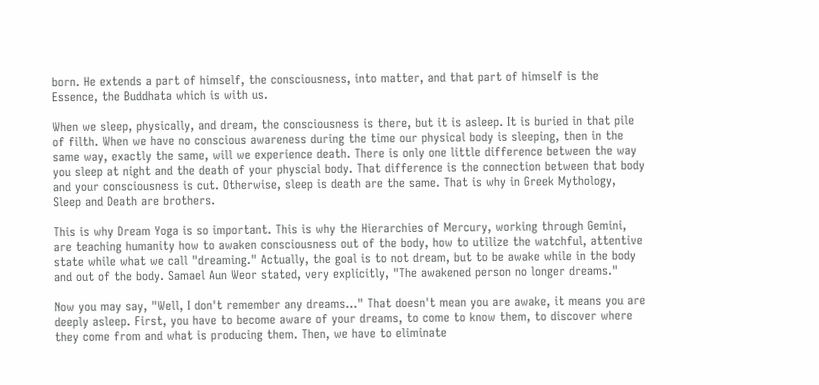born. He extends a part of himself, the consciousness, into matter, and that part of himself is the Essence, the Buddhata which is with us.

When we sleep, physically, and dream, the consciousness is there, but it is asleep. It is buried in that pile of filth. When we have no conscious awareness during the time our physical body is sleeping, then in the same way, exactly the same, will we experience death. There is only one little difference between the way you sleep at night and the death of your physcial body. That difference is the connection between that body and your consciousness is cut. Otherwise, sleep is death are the same. That is why in Greek Mythology, Sleep and Death are brothers.

This is why Dream Yoga is so important. This is why the Hierarchies of Mercury, working through Gemini, are teaching humanity how to awaken consciousness out of the body, how to utilize the watchful, attentive state while what we call "dreaming." Actually, the goal is to not dream, but to be awake while in the body and out of the body. Samael Aun Weor stated, very explicitly, "The awakened person no longer dreams."

Now you may say, "Well, I don't remember any dreams..." That doesn't mean you are awake, it means you are deeply asleep. First, you have to become aware of your dreams, to come to know them, to discover where they come from and what is producing them. Then, we have to eliminate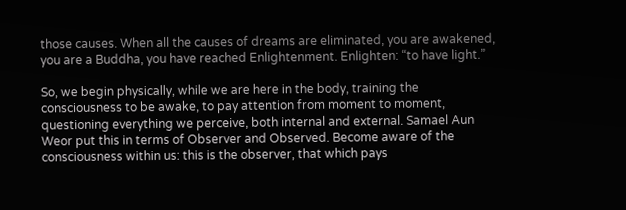those causes. When all the causes of dreams are eliminated, you are awakened, you are a Buddha, you have reached Enlightenment. Enlighten: “to have light.”

So, we begin physically, while we are here in the body, training the consciousness to be awake, to pay attention from moment to moment, questioning everything we perceive, both internal and external. Samael Aun Weor put this in terms of Observer and Observed. Become aware of the consciousness within us: this is the observer, that which pays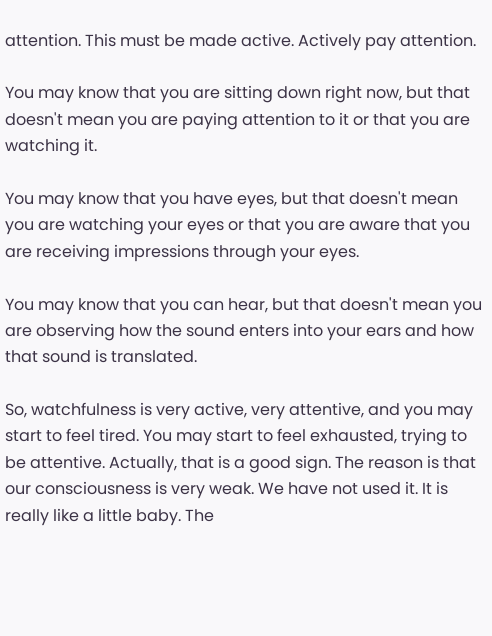attention. This must be made active. Actively pay attention.

You may know that you are sitting down right now, but that doesn't mean you are paying attention to it or that you are watching it.

You may know that you have eyes, but that doesn't mean you are watching your eyes or that you are aware that you are receiving impressions through your eyes.

You may know that you can hear, but that doesn't mean you are observing how the sound enters into your ears and how that sound is translated.

So, watchfulness is very active, very attentive, and you may start to feel tired. You may start to feel exhausted, trying to be attentive. Actually, that is a good sign. The reason is that our consciousness is very weak. We have not used it. It is really like a little baby. The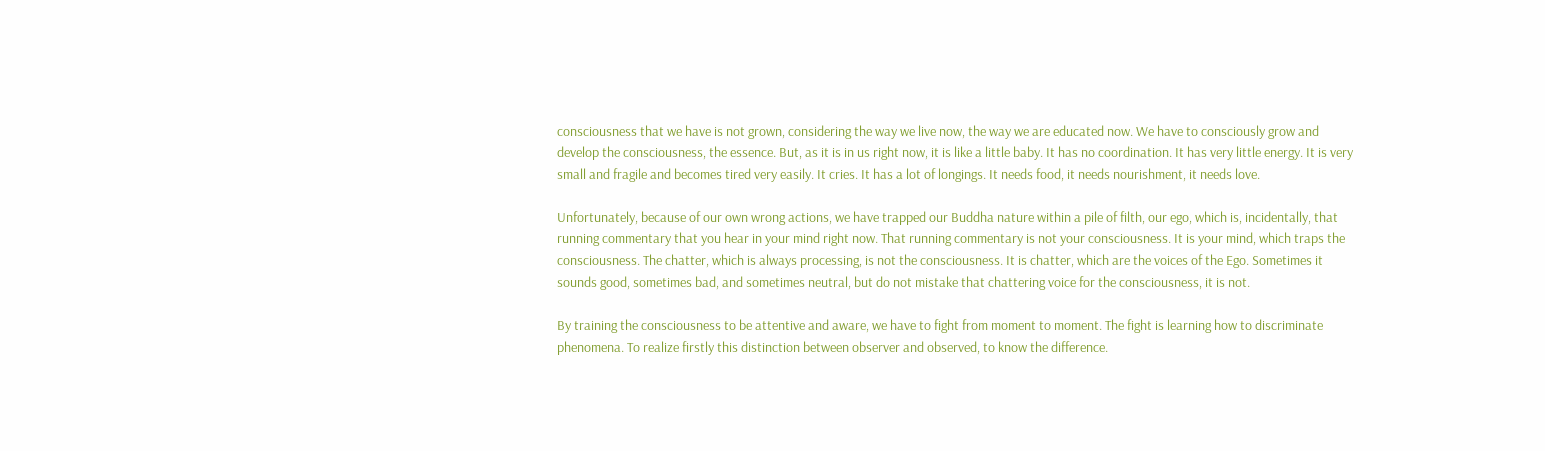consciousness that we have is not grown, considering the way we live now, the way we are educated now. We have to consciously grow and develop the consciousness, the essence. But, as it is in us right now, it is like a little baby. It has no coordination. It has very little energy. It is very small and fragile and becomes tired very easily. It cries. It has a lot of longings. It needs food, it needs nourishment, it needs love.

Unfortunately, because of our own wrong actions, we have trapped our Buddha nature within a pile of filth, our ego, which is, incidentally, that running commentary that you hear in your mind right now. That running commentary is not your consciousness. It is your mind, which traps the consciousness. The chatter, which is always processing, is not the consciousness. It is chatter, which are the voices of the Ego. Sometimes it sounds good, sometimes bad, and sometimes neutral, but do not mistake that chattering voice for the consciousness, it is not.

By training the consciousness to be attentive and aware, we have to fight from moment to moment. The fight is learning how to discriminate phenomena. To realize firstly this distinction between observer and observed, to know the difference.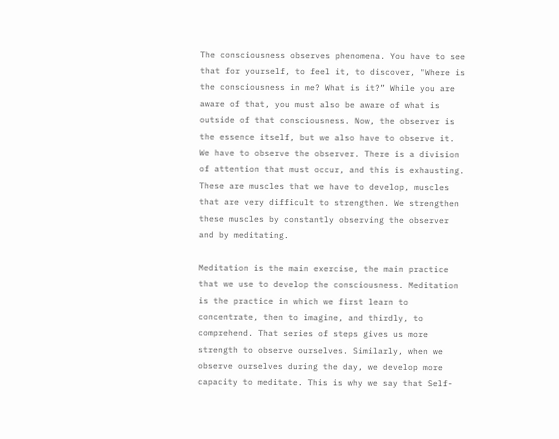The consciousness observes phenomena. You have to see that for yourself, to feel it, to discover, "Where is the consciousness in me? What is it?” While you are aware of that, you must also be aware of what is outside of that consciousness. Now, the observer is the essence itself, but we also have to observe it. We have to observe the observer. There is a division of attention that must occur, and this is exhausting. These are muscles that we have to develop, muscles that are very difficult to strengthen. We strengthen these muscles by constantly observing the observer and by meditating.

Meditation is the main exercise, the main practice that we use to develop the consciousness. Meditation is the practice in which we first learn to concentrate, then to imagine, and thirdly, to comprehend. That series of steps gives us more strength to observe ourselves. Similarly, when we observe ourselves during the day, we develop more capacity to meditate. This is why we say that Self-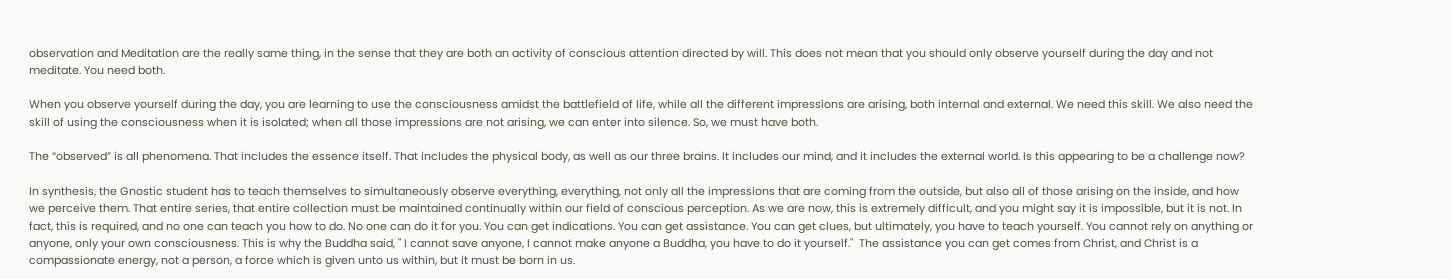observation and Meditation are the really same thing, in the sense that they are both an activity of conscious attention directed by will. This does not mean that you should only observe yourself during the day and not meditate. You need both.

When you observe yourself during the day, you are learning to use the consciousness amidst the battlefield of life, while all the different impressions are arising, both internal and external. We need this skill. We also need the skill of using the consciousness when it is isolated; when all those impressions are not arising, we can enter into silence. So, we must have both.

The “observed” is all phenomena. That includes the essence itself. That includes the physical body, as well as our three brains. It includes our mind, and it includes the external world. Is this appearing to be a challenge now?

In synthesis, the Gnostic student has to teach themselves to simultaneously observe everything, everything, not only all the impressions that are coming from the outside, but also all of those arising on the inside, and how we perceive them. That entire series, that entire collection must be maintained continually within our field of conscious perception. As we are now, this is extremely difficult, and you might say it is impossible, but it is not. In fact, this is required, and no one can teach you how to do. No one can do it for you. You can get indications. You can get assistance. You can get clues, but ultimately, you have to teach yourself. You cannot rely on anything or anyone, only your own consciousness. This is why the Buddha said, " I cannot save anyone, I cannot make anyone a Buddha, you have to do it yourself."  The assistance you can get comes from Christ, and Christ is a compassionate energy, not a person, a force which is given unto us within, but it must be born in us.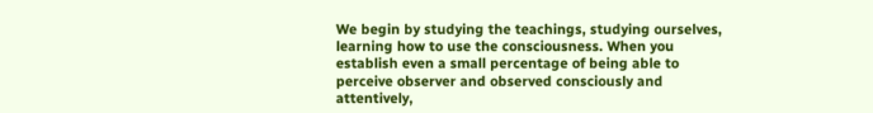We begin by studying the teachings, studying ourselves, learning how to use the consciousness. When you establish even a small percentage of being able to perceive observer and observed consciously and attentively,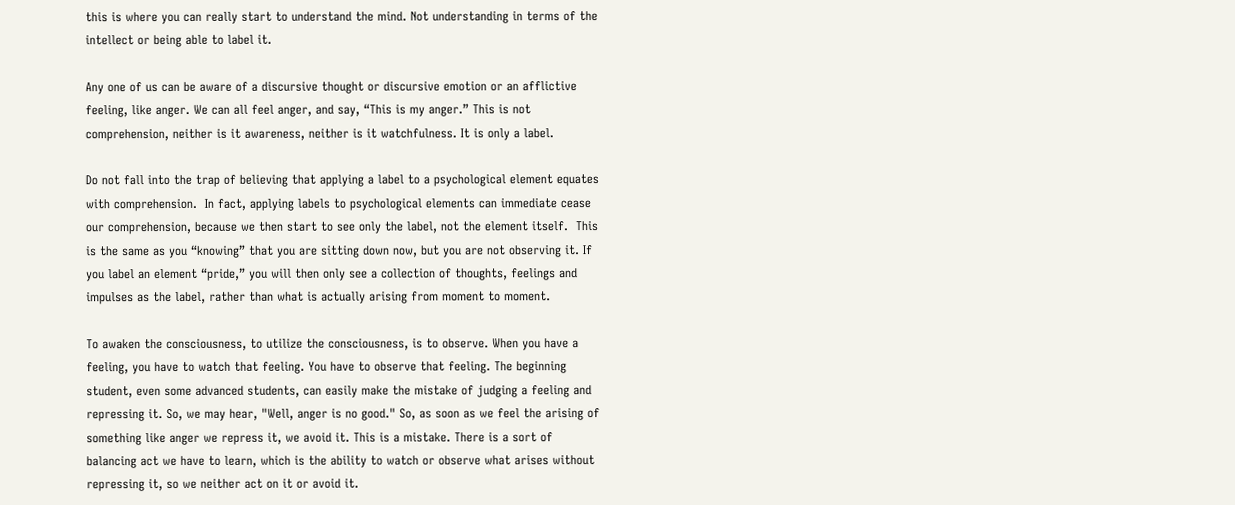this is where you can really start to understand the mind. Not understanding in terms of the intellect or being able to label it.

Any one of us can be aware of a discursive thought or discursive emotion or an afflictive feeling, like anger. We can all feel anger, and say, “This is my anger.” This is not comprehension, neither is it awareness, neither is it watchfulness. It is only a label.

Do not fall into the trap of believing that applying a label to a psychological element equates with comprehension.  In fact, applying labels to psychological elements can immediate cease our comprehension, because we then start to see only the label, not the element itself.  This is the same as you “knowing” that you are sitting down now, but you are not observing it. If you label an element “pride,” you will then only see a collection of thoughts, feelings and impulses as the label, rather than what is actually arising from moment to moment.

To awaken the consciousness, to utilize the consciousness, is to observe. When you have a feeling, you have to watch that feeling. You have to observe that feeling. The beginning student, even some advanced students, can easily make the mistake of judging a feeling and repressing it. So, we may hear, "Well, anger is no good." So, as soon as we feel the arising of something like anger we repress it, we avoid it. This is a mistake. There is a sort of balancing act we have to learn, which is the ability to watch or observe what arises without repressing it, so we neither act on it or avoid it.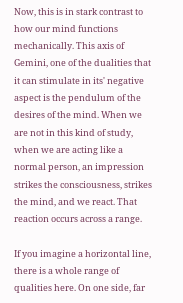Now, this is in stark contrast to how our mind functions mechanically. This axis of Gemini, one of the dualities that it can stimulate in its' negative aspect is the pendulum of the desires of the mind. When we are not in this kind of study, when we are acting like a normal person, an impression strikes the consciousness, strikes the mind, and we react. That reaction occurs across a range.

If you imagine a horizontal line, there is a whole range of qualities here. On one side, far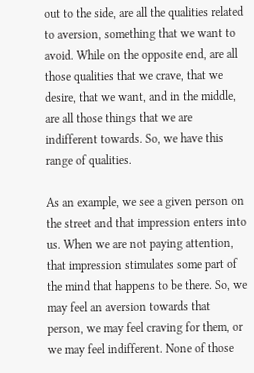out to the side, are all the qualities related to aversion, something that we want to avoid. While on the opposite end, are all those qualities that we crave, that we desire, that we want, and in the middle, are all those things that we are indifferent towards. So, we have this range of qualities.

As an example, we see a given person on the street and that impression enters into us. When we are not paying attention, that impression stimulates some part of the mind that happens to be there. So, we may feel an aversion towards that person, we may feel craving for them, or we may feel indifferent. None of those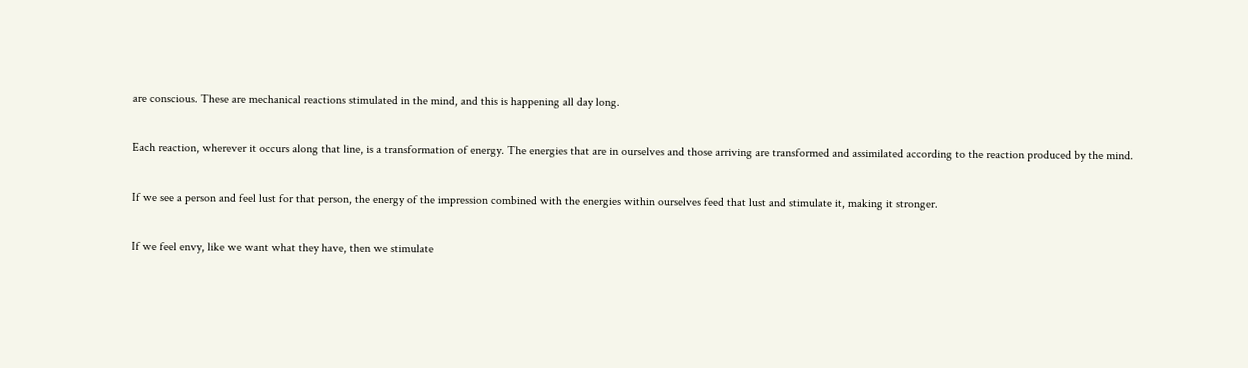are conscious. These are mechanical reactions stimulated in the mind, and this is happening all day long.

Each reaction, wherever it occurs along that line, is a transformation of energy. The energies that are in ourselves and those arriving are transformed and assimilated according to the reaction produced by the mind.

If we see a person and feel lust for that person, the energy of the impression combined with the energies within ourselves feed that lust and stimulate it, making it stronger.

If we feel envy, like we want what they have, then we stimulate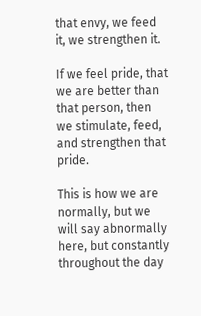that envy, we feed it, we strengthen it.

If we feel pride, that we are better than that person, then we stimulate, feed, and strengthen that pride.

This is how we are normally, but we will say abnormally here, but constantly throughout the day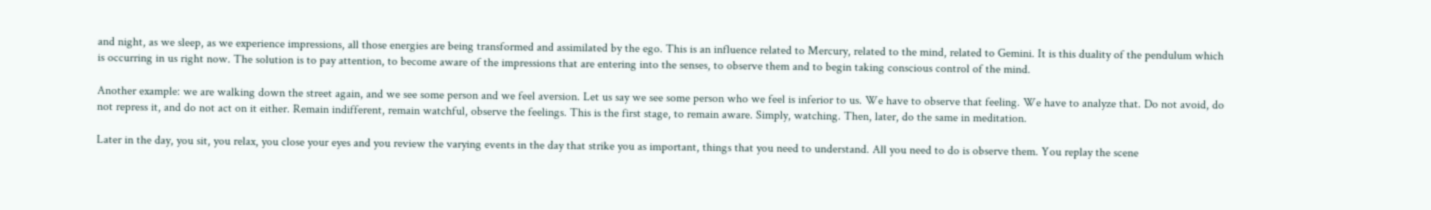and night, as we sleep, as we experience impressions, all those energies are being transformed and assimilated by the ego. This is an influence related to Mercury, related to the mind, related to Gemini. It is this duality of the pendulum which is occurring in us right now. The solution is to pay attention, to become aware of the impressions that are entering into the senses, to observe them and to begin taking conscious control of the mind.

Another example: we are walking down the street again, and we see some person and we feel aversion. Let us say we see some person who we feel is inferior to us. We have to observe that feeling. We have to analyze that. Do not avoid, do not repress it, and do not act on it either. Remain indifferent, remain watchful, observe the feelings. This is the first stage, to remain aware. Simply, watching. Then, later, do the same in meditation.

Later in the day, you sit, you relax, you close your eyes and you review the varying events in the day that strike you as important, things that you need to understand. All you need to do is observe them. You replay the scene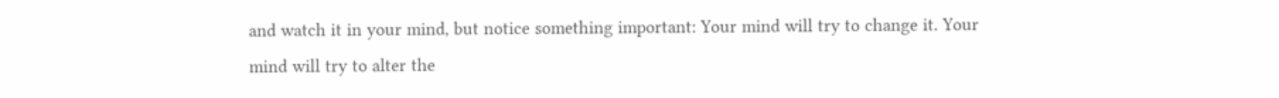and watch it in your mind, but notice something important: Your mind will try to change it. Your mind will try to alter the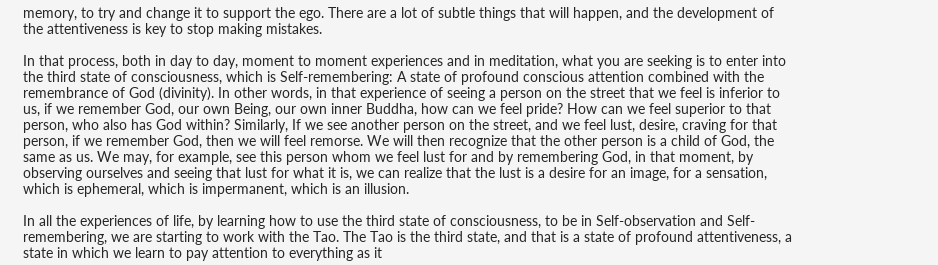memory, to try and change it to support the ego. There are a lot of subtle things that will happen, and the development of the attentiveness is key to stop making mistakes.

In that process, both in day to day, moment to moment experiences and in meditation, what you are seeking is to enter into the third state of consciousness, which is Self-remembering: A state of profound conscious attention combined with the remembrance of God (divinity). In other words, in that experience of seeing a person on the street that we feel is inferior to us, if we remember God, our own Being, our own inner Buddha, how can we feel pride? How can we feel superior to that person, who also has God within? Similarly, If we see another person on the street, and we feel lust, desire, craving for that person, if we remember God, then we will feel remorse. We will then recognize that the other person is a child of God, the same as us. We may, for example, see this person whom we feel lust for and by remembering God, in that moment, by observing ourselves and seeing that lust for what it is, we can realize that the lust is a desire for an image, for a sensation, which is ephemeral, which is impermanent, which is an illusion.

In all the experiences of life, by learning how to use the third state of consciousness, to be in Self-observation and Self-remembering, we are starting to work with the Tao. The Tao is the third state, and that is a state of profound attentiveness, a state in which we learn to pay attention to everything as it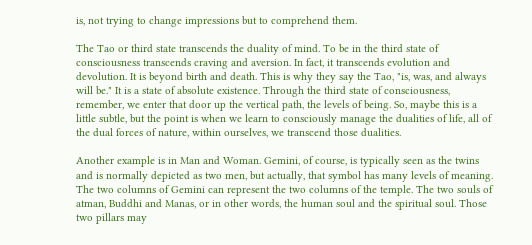is, not trying to change impressions but to comprehend them.

The Tao or third state transcends the duality of mind. To be in the third state of consciousness transcends craving and aversion. In fact, it transcends evolution and devolution. It is beyond birth and death. This is why they say the Tao, "is, was, and always will be." It is a state of absolute existence. Through the third state of consciousness, remember, we enter that door up the vertical path, the levels of being. So, maybe this is a little subtle, but the point is when we learn to consciously manage the dualities of life, all of the dual forces of nature, within ourselves, we transcend those dualities.

Another example is in Man and Woman. Gemini, of course, is typically seen as the twins and is normally depicted as two men, but actually, that symbol has many levels of meaning. The two columns of Gemini can represent the two columns of the temple. The two souls of atman, Buddhi and Manas, or in other words, the human soul and the spiritual soul. Those two pillars may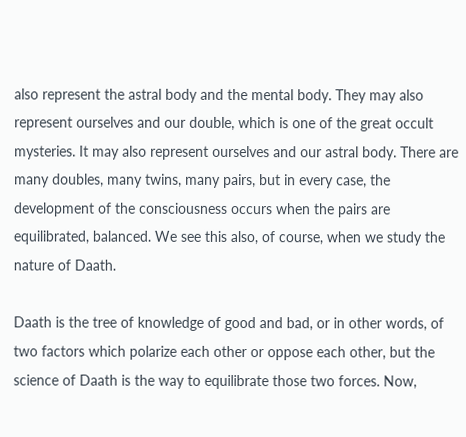also represent the astral body and the mental body. They may also represent ourselves and our double, which is one of the great occult mysteries. It may also represent ourselves and our astral body. There are many doubles, many twins, many pairs, but in every case, the development of the consciousness occurs when the pairs are equilibrated, balanced. We see this also, of course, when we study the nature of Daath.

Daath is the tree of knowledge of good and bad, or in other words, of two factors which polarize each other or oppose each other, but the science of Daath is the way to equilibrate those two forces. Now,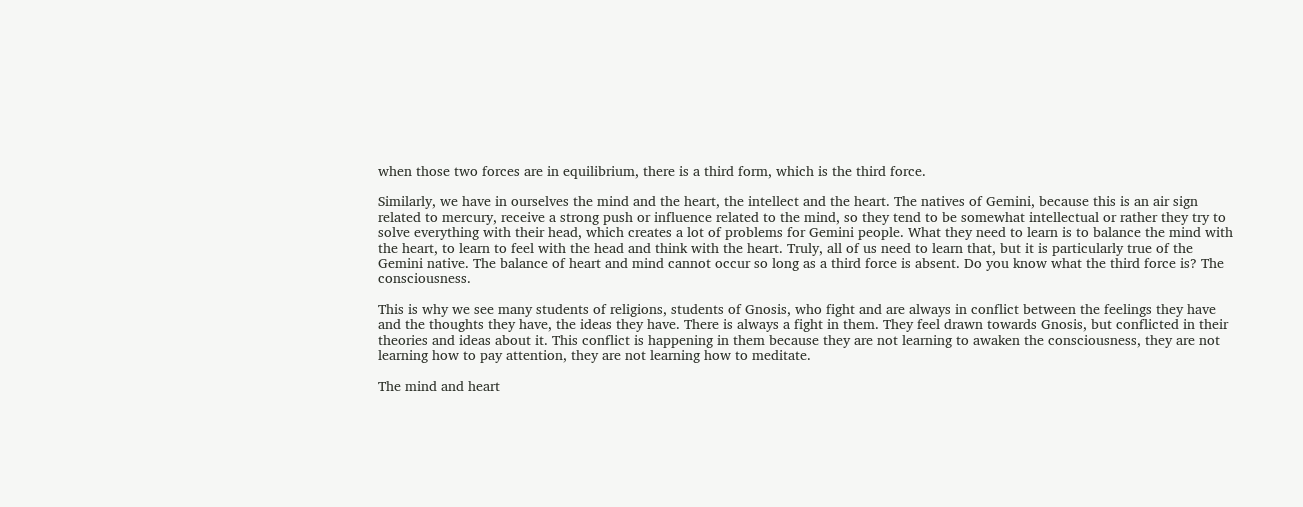when those two forces are in equilibrium, there is a third form, which is the third force.

Similarly, we have in ourselves the mind and the heart, the intellect and the heart. The natives of Gemini, because this is an air sign related to mercury, receive a strong push or influence related to the mind, so they tend to be somewhat intellectual or rather they try to solve everything with their head, which creates a lot of problems for Gemini people. What they need to learn is to balance the mind with the heart, to learn to feel with the head and think with the heart. Truly, all of us need to learn that, but it is particularly true of the Gemini native. The balance of heart and mind cannot occur so long as a third force is absent. Do you know what the third force is? The consciousness.

This is why we see many students of religions, students of Gnosis, who fight and are always in conflict between the feelings they have and the thoughts they have, the ideas they have. There is always a fight in them. They feel drawn towards Gnosis, but conflicted in their theories and ideas about it. This conflict is happening in them because they are not learning to awaken the consciousness, they are not learning how to pay attention, they are not learning how to meditate.

The mind and heart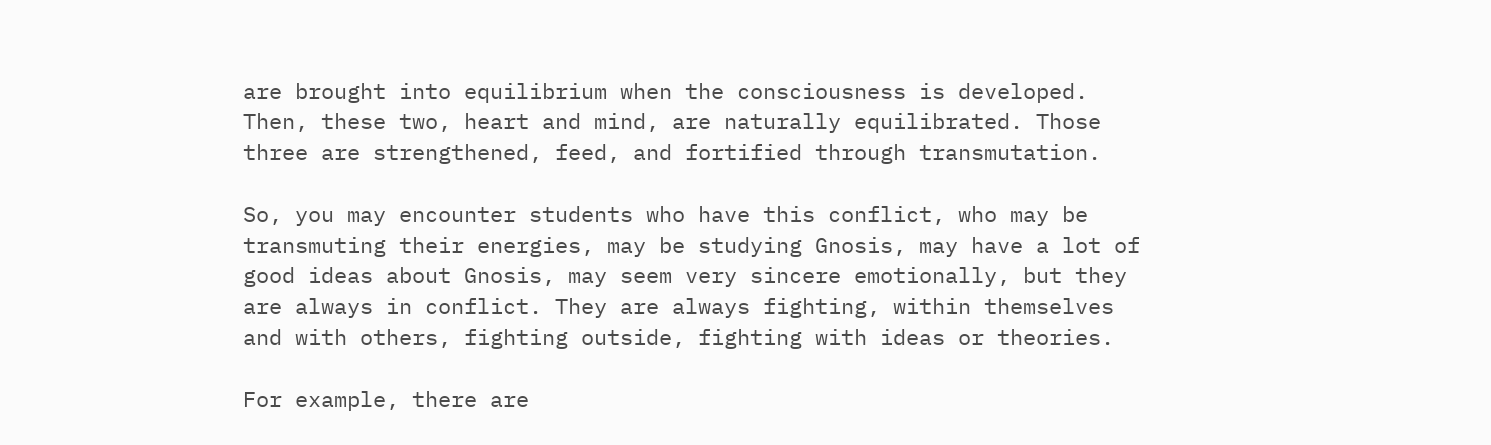are brought into equilibrium when the consciousness is developed. Then, these two, heart and mind, are naturally equilibrated. Those three are strengthened, feed, and fortified through transmutation.

So, you may encounter students who have this conflict, who may be transmuting their energies, may be studying Gnosis, may have a lot of good ideas about Gnosis, may seem very sincere emotionally, but they are always in conflict. They are always fighting, within themselves and with others, fighting outside, fighting with ideas or theories.

For example, there are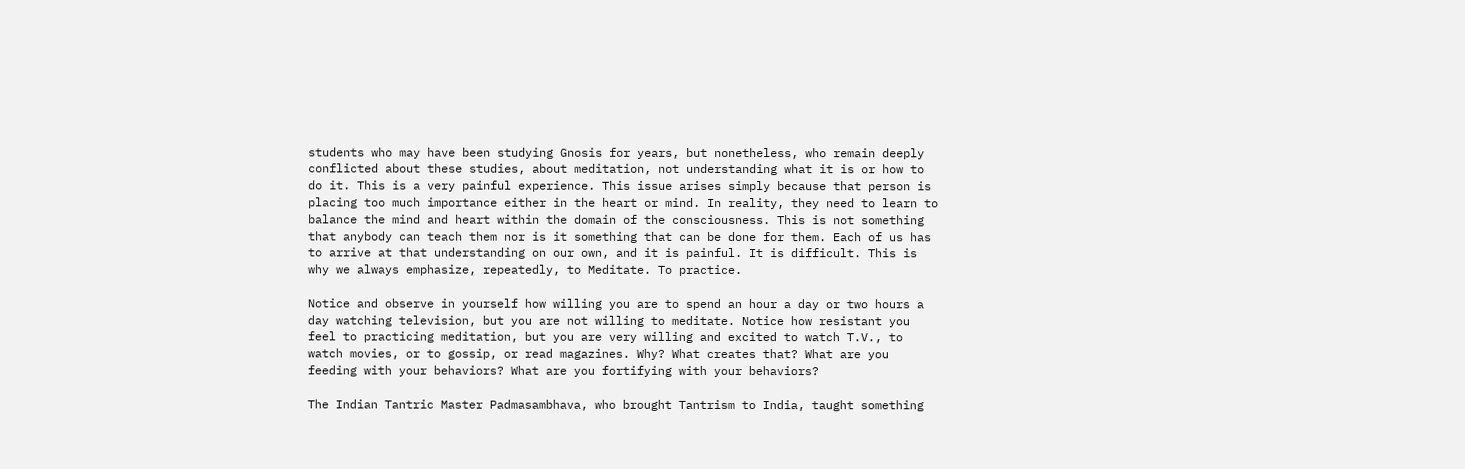students who may have been studying Gnosis for years, but nonetheless, who remain deeply conflicted about these studies, about meditation, not understanding what it is or how to do it. This is a very painful experience. This issue arises simply because that person is placing too much importance either in the heart or mind. In reality, they need to learn to balance the mind and heart within the domain of the consciousness. This is not something that anybody can teach them nor is it something that can be done for them. Each of us has to arrive at that understanding on our own, and it is painful. It is difficult. This is why we always emphasize, repeatedly, to Meditate. To practice.

Notice and observe in yourself how willing you are to spend an hour a day or two hours a day watching television, but you are not willing to meditate. Notice how resistant you feel to practicing meditation, but you are very willing and excited to watch T.V., to watch movies, or to gossip, or read magazines. Why? What creates that? What are you feeding with your behaviors? What are you fortifying with your behaviors?

The Indian Tantric Master Padmasambhava, who brought Tantrism to India, taught something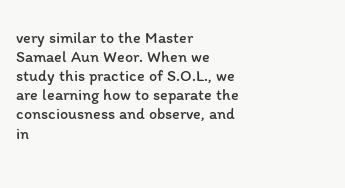very similar to the Master Samael Aun Weor. When we study this practice of S.O.L., we are learning how to separate the consciousness and observe, and in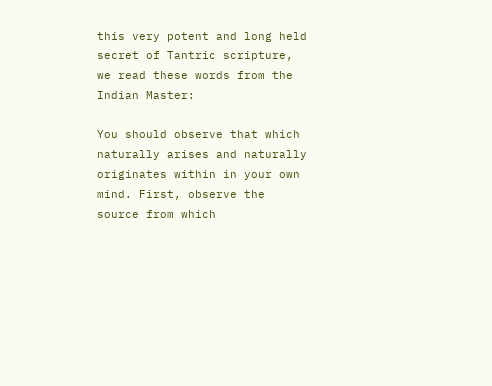this very potent and long held secret of Tantric scripture, we read these words from the Indian Master:

You should observe that which naturally arises and naturally originates within in your own mind. First, observe the source from which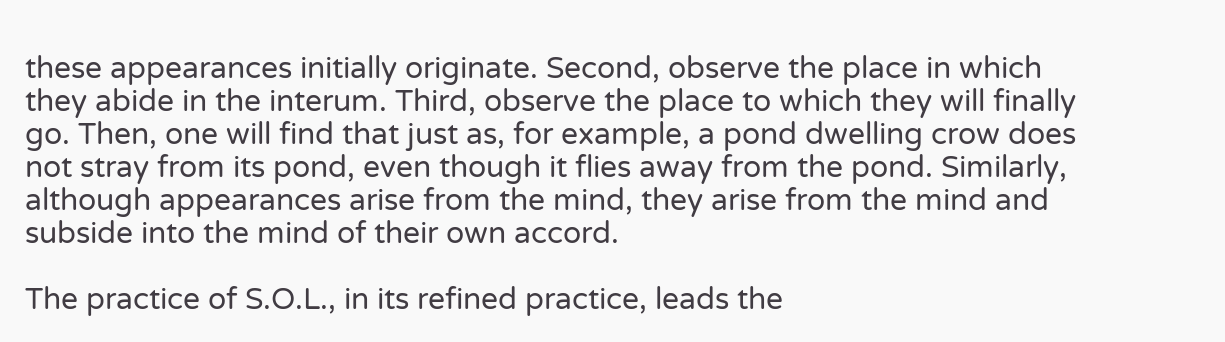these appearances initially originate. Second, observe the place in which they abide in the interum. Third, observe the place to which they will finally go. Then, one will find that just as, for example, a pond dwelling crow does not stray from its pond, even though it flies away from the pond. Similarly, although appearances arise from the mind, they arise from the mind and subside into the mind of their own accord.

The practice of S.O.L., in its refined practice, leads the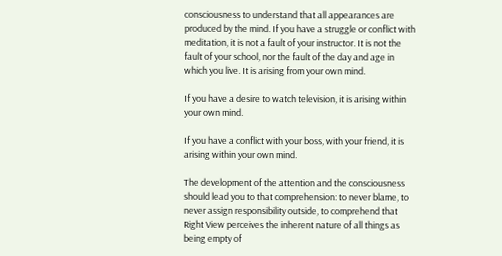consciousness to understand that all appearances are produced by the mind. If you have a struggle or conflict with meditation, it is not a fault of your instructor. It is not the fault of your school, nor the fault of the day and age in which you live. It is arising from your own mind.

If you have a desire to watch television, it is arising within your own mind.

If you have a conflict with your boss, with your friend, it is arising within your own mind.

The development of the attention and the consciousness should lead you to that comprehension: to never blame, to never assign responsibility outside, to comprehend that Right View perceives the inherent nature of all things as being empty of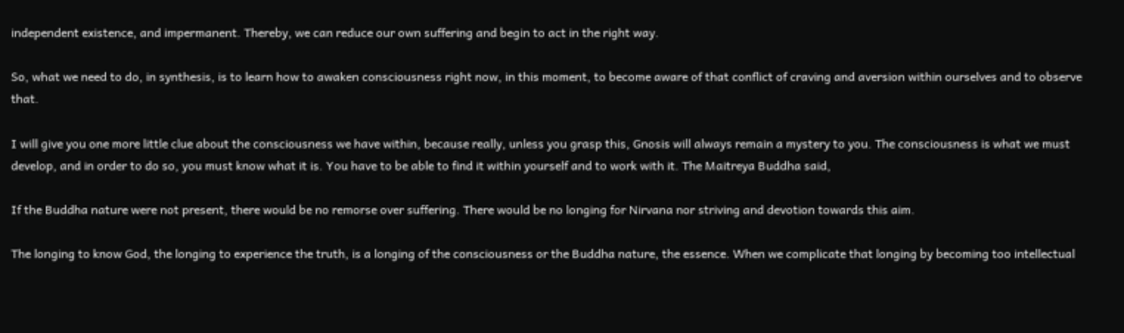independent existence, and impermanent. Thereby, we can reduce our own suffering and begin to act in the right way.

So, what we need to do, in synthesis, is to learn how to awaken consciousness right now, in this moment, to become aware of that conflict of craving and aversion within ourselves and to observe that.

I will give you one more little clue about the consciousness we have within, because really, unless you grasp this, Gnosis will always remain a mystery to you. The consciousness is what we must develop, and in order to do so, you must know what it is. You have to be able to find it within yourself and to work with it. The Maitreya Buddha said,

If the Buddha nature were not present, there would be no remorse over suffering. There would be no longing for Nirvana nor striving and devotion towards this aim.

The longing to know God, the longing to experience the truth, is a longing of the consciousness or the Buddha nature, the essence. When we complicate that longing by becoming too intellectual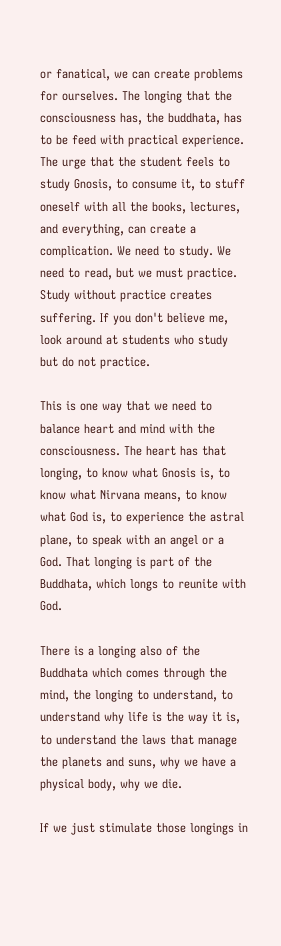or fanatical, we can create problems for ourselves. The longing that the consciousness has, the buddhata, has to be feed with practical experience. The urge that the student feels to study Gnosis, to consume it, to stuff oneself with all the books, lectures, and everything, can create a complication. We need to study. We need to read, but we must practice. Study without practice creates suffering. If you don't believe me, look around at students who study but do not practice.

This is one way that we need to balance heart and mind with the consciousness. The heart has that longing, to know what Gnosis is, to know what Nirvana means, to know what God is, to experience the astral plane, to speak with an angel or a God. That longing is part of the Buddhata, which longs to reunite with God.

There is a longing also of the Buddhata which comes through the mind, the longing to understand, to understand why life is the way it is, to understand the laws that manage the planets and suns, why we have a physical body, why we die.

If we just stimulate those longings in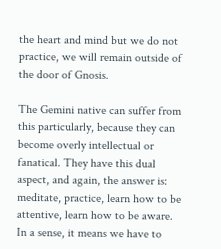the heart and mind but we do not practice, we will remain outside of the door of Gnosis.

The Gemini native can suffer from this particularly, because they can become overly intellectual or fanatical. They have this dual aspect, and again, the answer is: meditate, practice, learn how to be attentive, learn how to be aware. In a sense, it means we have to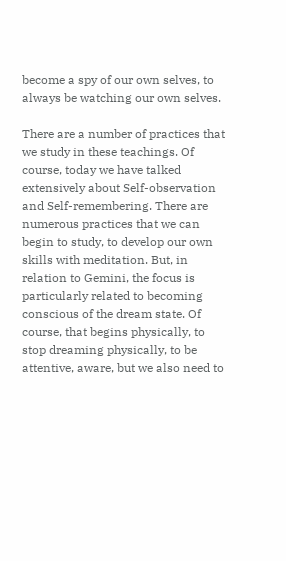become a spy of our own selves, to always be watching our own selves.

There are a number of practices that we study in these teachings. Of course, today we have talked extensively about Self-observation and Self-remembering. There are numerous practices that we can begin to study, to develop our own skills with meditation. But, in relation to Gemini, the focus is particularly related to becoming conscious of the dream state. Of course, that begins physically, to stop dreaming physically, to be attentive, aware, but we also need to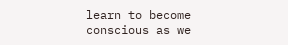learn to become conscious as we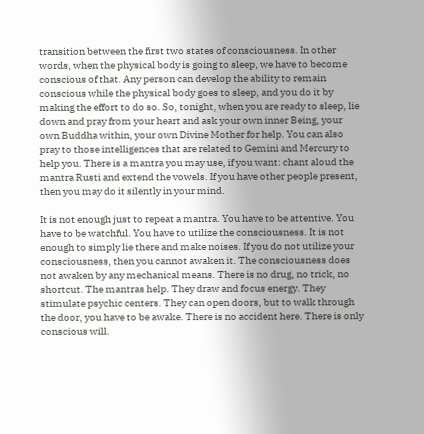transition between the first two states of consciousness. In other words, when the physical body is going to sleep, we have to become conscious of that. Any person can develop the ability to remain conscious while the physical body goes to sleep, and you do it by making the effort to do so. So, tonight, when you are ready to sleep, lie down and pray from your heart and ask your own inner Being, your own Buddha within, your own Divine Mother for help. You can also pray to those intelligences that are related to Gemini and Mercury to help you. There is a mantra you may use, if you want: chant aloud the mantra Rusti and extend the vowels. If you have other people present, then you may do it silently in your mind.

It is not enough just to repeat a mantra. You have to be attentive. You have to be watchful. You have to utilize the consciousness. It is not enough to simply lie there and make noises. If you do not utilize your consciousness, then you cannot awaken it. The consciousness does not awaken by any mechanical means. There is no drug, no trick, no shortcut. The mantras help. They draw and focus energy. They stimulate psychic centers. They can open doors, but to walk through the door, you have to be awake. There is no accident here. There is only conscious will.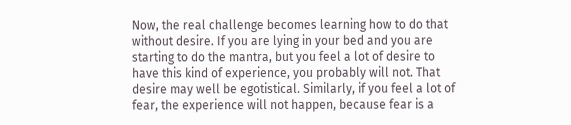Now, the real challenge becomes learning how to do that without desire. If you are lying in your bed and you are starting to do the mantra, but you feel a lot of desire to have this kind of experience, you probably will not. That desire may well be egotistical. Similarly, if you feel a lot of fear, the experience will not happen, because fear is a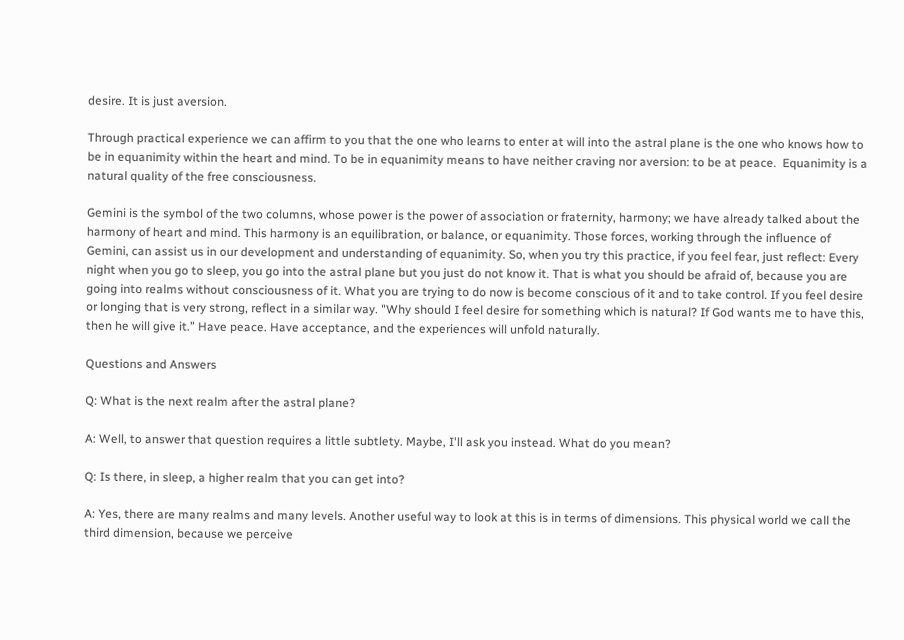desire. It is just aversion.

Through practical experience we can affirm to you that the one who learns to enter at will into the astral plane is the one who knows how to be in equanimity within the heart and mind. To be in equanimity means to have neither craving nor aversion: to be at peace.  Equanimity is a natural quality of the free consciousness.

Gemini is the symbol of the two columns, whose power is the power of association or fraternity, harmony; we have already talked about the harmony of heart and mind. This harmony is an equilibration, or balance, or equanimity. Those forces, working through the influence of Gemini, can assist us in our development and understanding of equanimity. So, when you try this practice, if you feel fear, just reflect: Every night when you go to sleep, you go into the astral plane but you just do not know it. That is what you should be afraid of, because you are going into realms without consciousness of it. What you are trying to do now is become conscious of it and to take control. If you feel desire or longing that is very strong, reflect in a similar way. "Why should I feel desire for something which is natural? If God wants me to have this, then he will give it.” Have peace. Have acceptance, and the experiences will unfold naturally.

Questions and Answers

Q: What is the next realm after the astral plane?

A: Well, to answer that question requires a little subtlety. Maybe, I'll ask you instead. What do you mean?

Q: Is there, in sleep, a higher realm that you can get into?

A: Yes, there are many realms and many levels. Another useful way to look at this is in terms of dimensions. This physical world we call the third dimension, because we perceive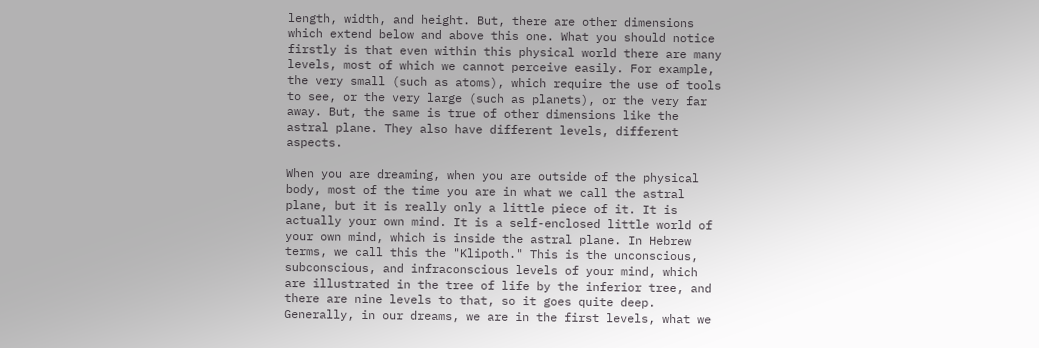length, width, and height. But, there are other dimensions which extend below and above this one. What you should notice firstly is that even within this physical world there are many levels, most of which we cannot perceive easily. For example, the very small (such as atoms), which require the use of tools to see, or the very large (such as planets), or the very far away. But, the same is true of other dimensions like the astral plane. They also have different levels, different aspects.

When you are dreaming, when you are outside of the physical body, most of the time you are in what we call the astral plane, but it is really only a little piece of it. It is actually your own mind. It is a self-enclosed little world of your own mind, which is inside the astral plane. In Hebrew terms, we call this the "Klipoth." This is the unconscious, subconscious, and infraconscious levels of your mind, which are illustrated in the tree of life by the inferior tree, and there are nine levels to that, so it goes quite deep. Generally, in our dreams, we are in the first levels, what we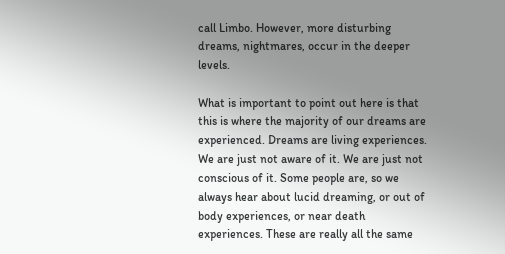call Limbo. However, more disturbing dreams, nightmares, occur in the deeper levels.

What is important to point out here is that this is where the majority of our dreams are experienced. Dreams are living experiences. We are just not aware of it. We are just not conscious of it. Some people are, so we always hear about lucid dreaming, or out of body experiences, or near death experiences. These are really all the same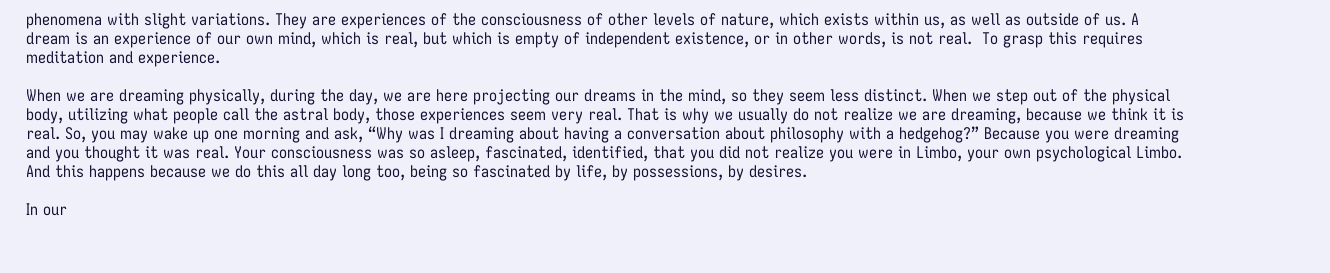phenomena with slight variations. They are experiences of the consciousness of other levels of nature, which exists within us, as well as outside of us. A dream is an experience of our own mind, which is real, but which is empty of independent existence, or in other words, is not real.  To grasp this requires meditation and experience.

When we are dreaming physically, during the day, we are here projecting our dreams in the mind, so they seem less distinct. When we step out of the physical body, utilizing what people call the astral body, those experiences seem very real. That is why we usually do not realize we are dreaming, because we think it is real. So, you may wake up one morning and ask, “Why was I dreaming about having a conversation about philosophy with a hedgehog?” Because you were dreaming and you thought it was real. Your consciousness was so asleep, fascinated, identified, that you did not realize you were in Limbo, your own psychological Limbo. And this happens because we do this all day long too, being so fascinated by life, by possessions, by desires.

In our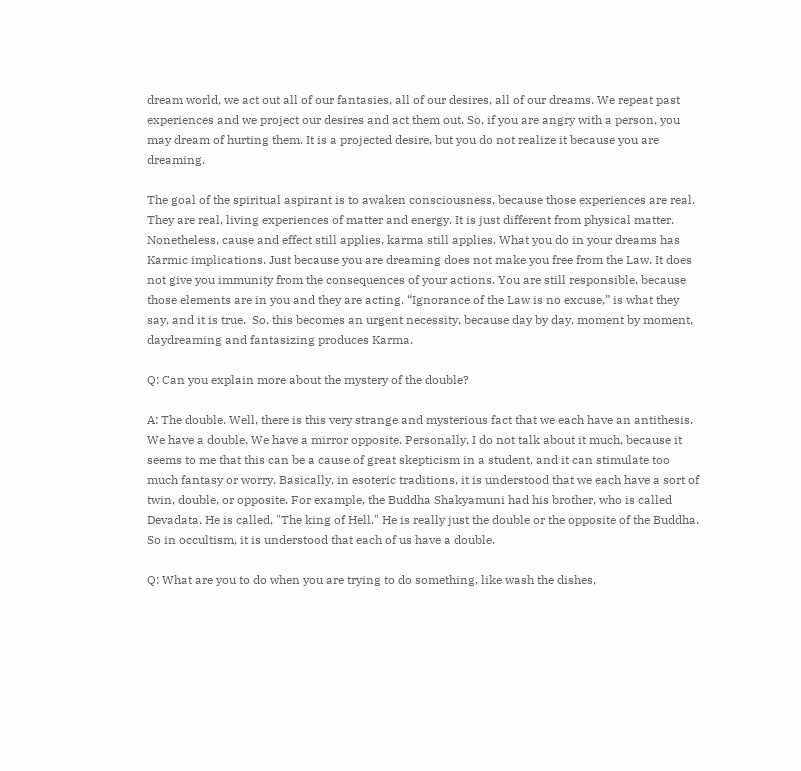dream world, we act out all of our fantasies, all of our desires, all of our dreams. We repeat past experiences and we project our desires and act them out. So, if you are angry with a person, you may dream of hurting them. It is a projected desire, but you do not realize it because you are dreaming.

The goal of the spiritual aspirant is to awaken consciousness, because those experiences are real. They are real, living experiences of matter and energy. It is just different from physical matter. Nonetheless, cause and effect still applies, karma still applies. What you do in your dreams has Karmic implications. Just because you are dreaming does not make you free from the Law. It does not give you immunity from the consequences of your actions. You are still responsible, because those elements are in you and they are acting. “Ignorance of the Law is no excuse,” is what they say, and it is true.  So, this becomes an urgent necessity, because day by day, moment by moment, daydreaming and fantasizing produces Karma.

Q: Can you explain more about the mystery of the double?

A: The double. Well, there is this very strange and mysterious fact that we each have an antithesis. We have a double. We have a mirror opposite. Personally, I do not talk about it much, because it seems to me that this can be a cause of great skepticism in a student, and it can stimulate too much fantasy or worry. Basically, in esoteric traditions, it is understood that we each have a sort of twin, double, or opposite. For example, the Buddha Shakyamuni had his brother, who is called Devadata. He is called, "The king of Hell." He is really just the double or the opposite of the Buddha. So in occultism, it is understood that each of us have a double.

Q: What are you to do when you are trying to do something, like wash the dishes,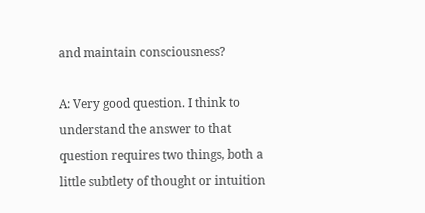and maintain consciousness?

A: Very good question. I think to understand the answer to that question requires two things, both a little subtlety of thought or intuition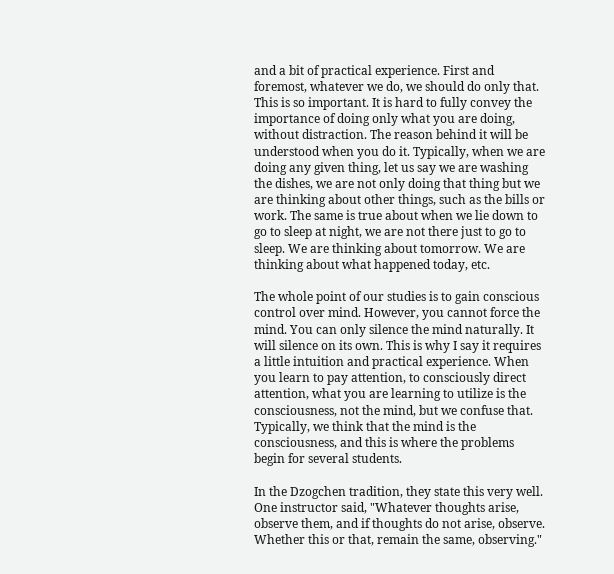and a bit of practical experience. First and foremost, whatever we do, we should do only that. This is so important. It is hard to fully convey the importance of doing only what you are doing, without distraction. The reason behind it will be understood when you do it. Typically, when we are doing any given thing, let us say we are washing the dishes, we are not only doing that thing but we are thinking about other things, such as the bills or work. The same is true about when we lie down to go to sleep at night, we are not there just to go to sleep. We are thinking about tomorrow. We are thinking about what happened today, etc.

The whole point of our studies is to gain conscious control over mind. However, you cannot force the mind. You can only silence the mind naturally. It will silence on its own. This is why I say it requires a little intuition and practical experience. When you learn to pay attention, to consciously direct attention, what you are learning to utilize is the consciousness, not the mind, but we confuse that. Typically, we think that the mind is the consciousness, and this is where the problems begin for several students.

In the Dzogchen tradition, they state this very well. One instructor said, "Whatever thoughts arise, observe them, and if thoughts do not arise, observe. Whether this or that, remain the same, observing."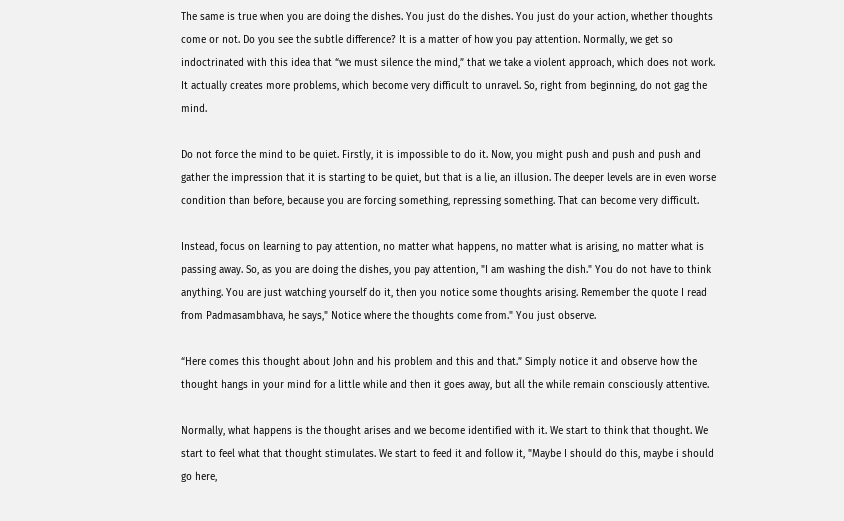The same is true when you are doing the dishes. You just do the dishes. You just do your action, whether thoughts come or not. Do you see the subtle difference? It is a matter of how you pay attention. Normally, we get so indoctrinated with this idea that “we must silence the mind,” that we take a violent approach, which does not work. It actually creates more problems, which become very difficult to unravel. So, right from beginning, do not gag the mind.

Do not force the mind to be quiet. Firstly, it is impossible to do it. Now, you might push and push and push and gather the impression that it is starting to be quiet, but that is a lie, an illusion. The deeper levels are in even worse condition than before, because you are forcing something, repressing something. That can become very difficult.

Instead, focus on learning to pay attention, no matter what happens, no matter what is arising, no matter what is passing away. So, as you are doing the dishes, you pay attention, "I am washing the dish." You do not have to think anything. You are just watching yourself do it, then you notice some thoughts arising. Remember the quote I read from Padmasambhava, he says," Notice where the thoughts come from." You just observe.

“Here comes this thought about John and his problem and this and that.” Simply notice it and observe how the thought hangs in your mind for a little while and then it goes away, but all the while remain consciously attentive.

Normally, what happens is the thought arises and we become identified with it. We start to think that thought. We start to feel what that thought stimulates. We start to feed it and follow it, "Maybe I should do this, maybe i should go here,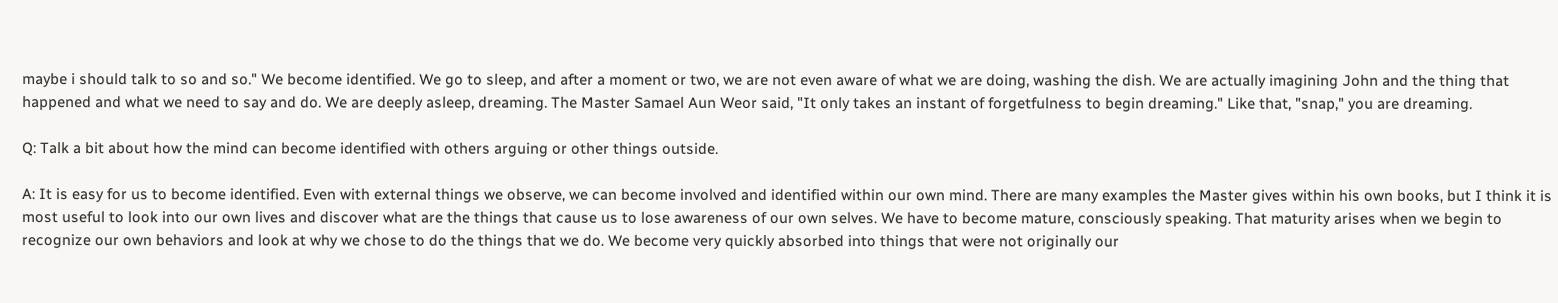maybe i should talk to so and so." We become identified. We go to sleep, and after a moment or two, we are not even aware of what we are doing, washing the dish. We are actually imagining John and the thing that happened and what we need to say and do. We are deeply asleep, dreaming. The Master Samael Aun Weor said, "It only takes an instant of forgetfulness to begin dreaming." Like that, "snap," you are dreaming.

Q: Talk a bit about how the mind can become identified with others arguing or other things outside.

A: It is easy for us to become identified. Even with external things we observe, we can become involved and identified within our own mind. There are many examples the Master gives within his own books, but I think it is most useful to look into our own lives and discover what are the things that cause us to lose awareness of our own selves. We have to become mature, consciously speaking. That maturity arises when we begin to recognize our own behaviors and look at why we chose to do the things that we do. We become very quickly absorbed into things that were not originally our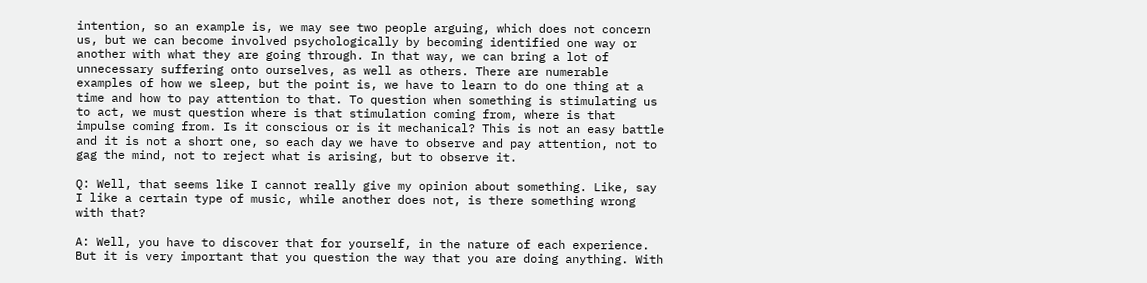intention, so an example is, we may see two people arguing, which does not concern us, but we can become involved psychologically by becoming identified one way or another with what they are going through. In that way, we can bring a lot of unnecessary suffering onto ourselves, as well as others. There are numerable examples of how we sleep, but the point is, we have to learn to do one thing at a time and how to pay attention to that. To question when something is stimulating us to act, we must question where is that stimulation coming from, where is that impulse coming from. Is it conscious or is it mechanical? This is not an easy battle and it is not a short one, so each day we have to observe and pay attention, not to gag the mind, not to reject what is arising, but to observe it.

Q: Well, that seems like I cannot really give my opinion about something. Like, say I like a certain type of music, while another does not, is there something wrong with that?

A: Well, you have to discover that for yourself, in the nature of each experience. But it is very important that you question the way that you are doing anything. With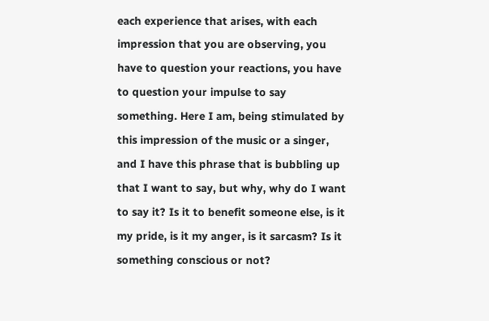each experience that arises, with each impression that you are observing, you have to question your reactions, you have to question your impulse to say something. Here I am, being stimulated by this impression of the music or a singer, and I have this phrase that is bubbling up that I want to say, but why, why do I want to say it? Is it to benefit someone else, is it my pride, is it my anger, is it sarcasm? Is it something conscious or not?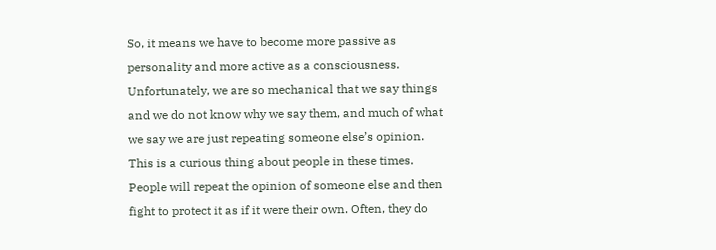So, it means we have to become more passive as personality and more active as a consciousness. Unfortunately, we are so mechanical that we say things and we do not know why we say them, and much of what we say we are just repeating someone else’s opinion. This is a curious thing about people in these times. People will repeat the opinion of someone else and then fight to protect it as if it were their own. Often, they do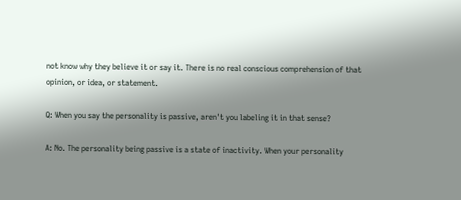not know why they believe it or say it. There is no real conscious comprehension of that opinion, or idea, or statement.

Q: When you say the personality is passive, aren't you labeling it in that sense?

A: No. The personality being passive is a state of inactivity. When your personality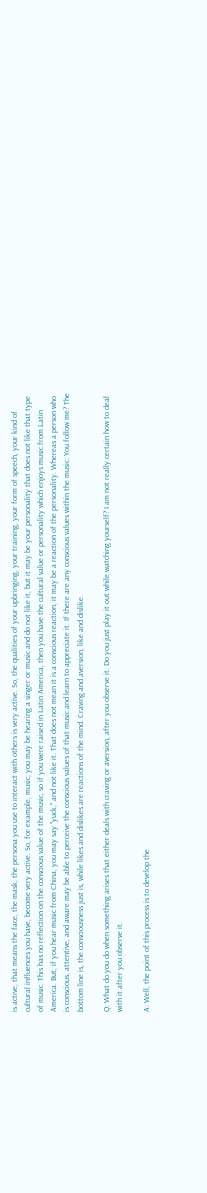is active, that means the face, the mask, the persona you use to interact with others is very active. So, the qualities of your upbringing, your training, your form of speech, your kind of cultural influences you have, become very active. So, for example, music; you may be hearing a singer or music and do not like it, but it may be your personality that does not like that type of music. This has no reflection on the conscious value of the music, so if you were raised in Latin America, then you have the cultural value or personality which enjoys music from Latin America. But, if you hear music from China, you may say "yuck," and not like it. That does not mean it is a conscious reaction, it may be a reaction of the personality. Whereas a person who is conscious, attentive, and aware may be able to perceive the conscious values of that music and learn to appreciate it. If there are any conscious values within the music. You follow me? The bottom line is, the consciousness just is, while likes and dislikes are reactions of the mind. Craving and aversion, like and dislike.

Q: What do you do when something arises that either deals with craving or aversion, after you observe it. Do you just play it out while watching yourself? I am not really certain how to deal with it after you observe it.

A: Well, the point of this process is to develop the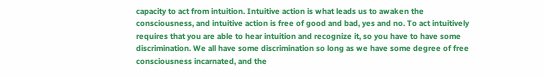capacity to act from intuition. Intuitive action is what leads us to awaken the consciousness, and intuitive action is free of good and bad, yes and no. To act intuitively requires that you are able to hear intuition and recognize it, so you have to have some discrimination. We all have some discrimination so long as we have some degree of free consciousness incarnated, and the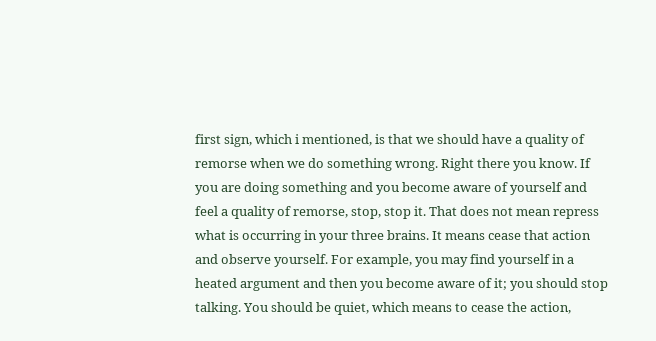first sign, which i mentioned, is that we should have a quality of remorse when we do something wrong. Right there you know. If you are doing something and you become aware of yourself and feel a quality of remorse, stop, stop it. That does not mean repress what is occurring in your three brains. It means cease that action and observe yourself. For example, you may find yourself in a heated argument and then you become aware of it; you should stop talking. You should be quiet, which means to cease the action,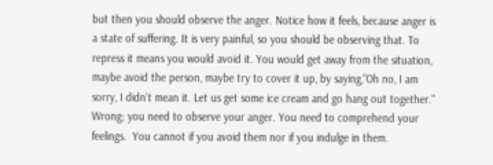but then you should observe the anger. Notice how it feels, because anger is a state of suffering. It is very painful, so you should be observing that. To repress it means you would avoid it. You would get away from the situation, maybe avoid the person, maybe try to cover it up, by saying,"Oh no, I am sorry, I didn't mean it. Let us get some ice cream and go hang out together." Wrong; you need to observe your anger. You need to comprehend your feelings.  You cannot if you avoid them nor if you indulge in them.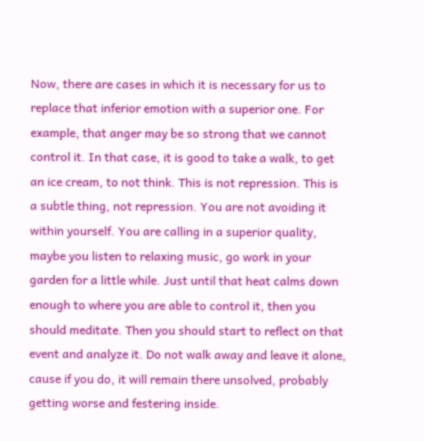Now, there are cases in which it is necessary for us to replace that inferior emotion with a superior one. For example, that anger may be so strong that we cannot control it. In that case, it is good to take a walk, to get an ice cream, to not think. This is not repression. This is a subtle thing, not repression. You are not avoiding it within yourself. You are calling in a superior quality, maybe you listen to relaxing music, go work in your garden for a little while. Just until that heat calms down enough to where you are able to control it, then you should meditate. Then you should start to reflect on that event and analyze it. Do not walk away and leave it alone, cause if you do, it will remain there unsolved, probably getting worse and festering inside.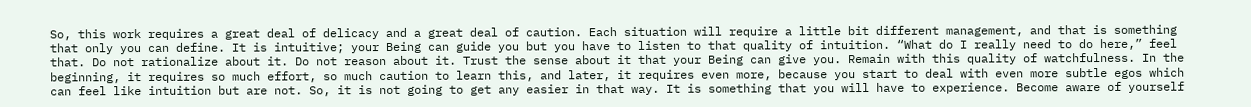So, this work requires a great deal of delicacy and a great deal of caution. Each situation will require a little bit different management, and that is something that only you can define. It is intuitive; your Being can guide you but you have to listen to that quality of intuition. “What do I really need to do here,” feel that. Do not rationalize about it. Do not reason about it. Trust the sense about it that your Being can give you. Remain with this quality of watchfulness. In the beginning, it requires so much effort, so much caution to learn this, and later, it requires even more, because you start to deal with even more subtle egos which can feel like intuition but are not. So, it is not going to get any easier in that way. It is something that you will have to experience. Become aware of yourself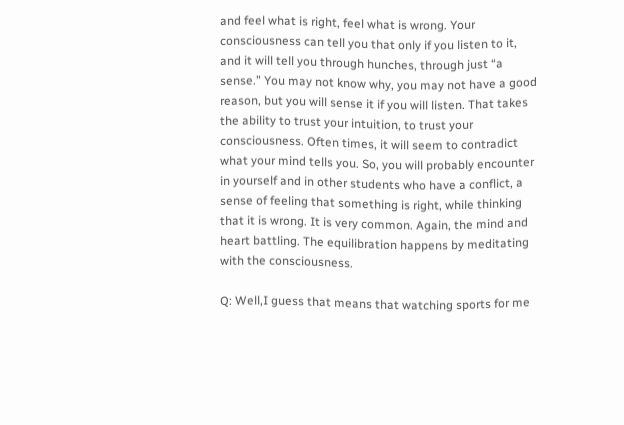and feel what is right, feel what is wrong. Your consciousness can tell you that only if you listen to it, and it will tell you through hunches, through just “a sense.” You may not know why, you may not have a good reason, but you will sense it if you will listen. That takes the ability to trust your intuition, to trust your consciousness. Often times, it will seem to contradict what your mind tells you. So, you will probably encounter in yourself and in other students who have a conflict, a sense of feeling that something is right, while thinking that it is wrong. It is very common. Again, the mind and heart battling. The equilibration happens by meditating with the consciousness.

Q: Well,I guess that means that watching sports for me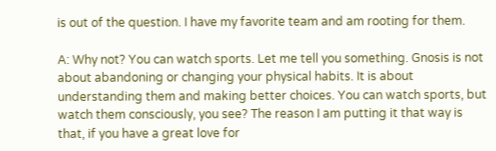is out of the question. I have my favorite team and am rooting for them.

A: Why not? You can watch sports. Let me tell you something. Gnosis is not about abandoning or changing your physical habits. It is about understanding them and making better choices. You can watch sports, but watch them consciously, you see? The reason I am putting it that way is that, if you have a great love for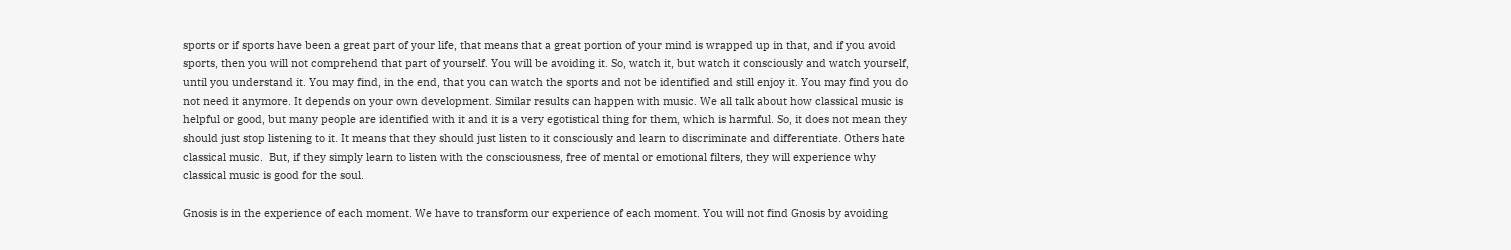sports or if sports have been a great part of your life, that means that a great portion of your mind is wrapped up in that, and if you avoid sports, then you will not comprehend that part of yourself. You will be avoiding it. So, watch it, but watch it consciously and watch yourself, until you understand it. You may find, in the end, that you can watch the sports and not be identified and still enjoy it. You may find you do not need it anymore. It depends on your own development. Similar results can happen with music. We all talk about how classical music is helpful or good, but many people are identified with it and it is a very egotistical thing for them, which is harmful. So, it does not mean they should just stop listening to it. It means that they should just listen to it consciously and learn to discriminate and differentiate. Others hate classical music.  But, if they simply learn to listen with the consciousness, free of mental or emotional filters, they will experience why classical music is good for the soul.

Gnosis is in the experience of each moment. We have to transform our experience of each moment. You will not find Gnosis by avoiding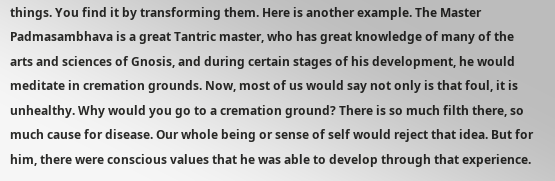things. You find it by transforming them. Here is another example. The Master Padmasambhava is a great Tantric master, who has great knowledge of many of the arts and sciences of Gnosis, and during certain stages of his development, he would meditate in cremation grounds. Now, most of us would say not only is that foul, it is unhealthy. Why would you go to a cremation ground? There is so much filth there, so much cause for disease. Our whole being or sense of self would reject that idea. But for him, there were conscious values that he was able to develop through that experience.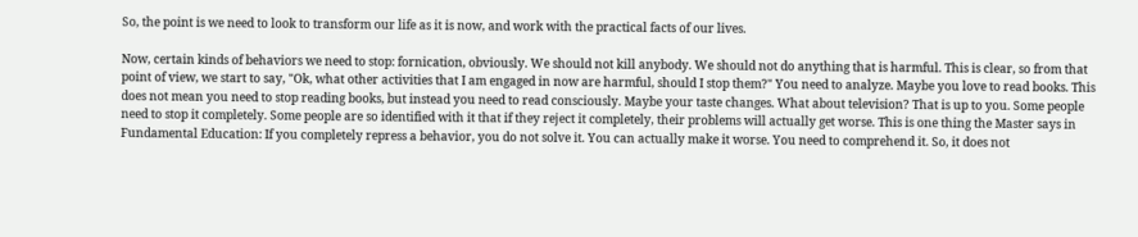So, the point is we need to look to transform our life as it is now, and work with the practical facts of our lives.

Now, certain kinds of behaviors we need to stop: fornication, obviously. We should not kill anybody. We should not do anything that is harmful. This is clear, so from that point of view, we start to say, "Ok, what other activities that I am engaged in now are harmful, should I stop them?" You need to analyze. Maybe you love to read books. This does not mean you need to stop reading books, but instead you need to read consciously. Maybe your taste changes. What about television? That is up to you. Some people need to stop it completely. Some people are so identified with it that if they reject it completely, their problems will actually get worse. This is one thing the Master says in Fundamental Education: If you completely repress a behavior, you do not solve it. You can actually make it worse. You need to comprehend it. So, it does not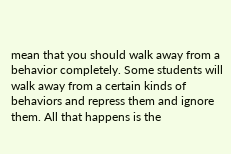mean that you should walk away from a behavior completely. Some students will walk away from a certain kinds of behaviors and repress them and ignore them. All that happens is the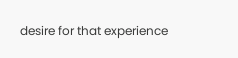desire for that experience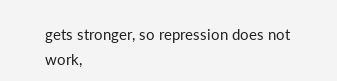gets stronger, so repression does not work,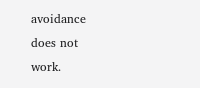avoidance does not work.